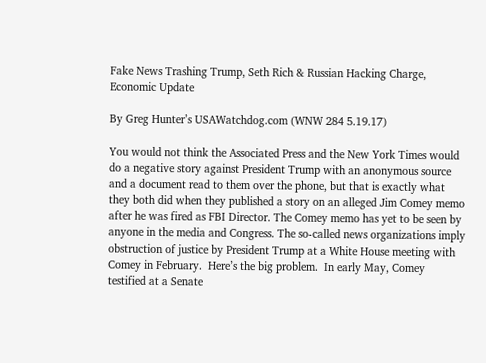Fake News Trashing Trump, Seth Rich & Russian Hacking Charge, Economic Update

By Greg Hunter’s USAWatchdog.com (WNW 284 5.19.17)

You would not think the Associated Press and the New York Times would do a negative story against President Trump with an anonymous source and a document read to them over the phone, but that is exactly what they both did when they published a story on an alleged Jim Comey memo after he was fired as FBI Director. The Comey memo has yet to be seen by anyone in the media and Congress. The so-called news organizations imply obstruction of justice by President Trump at a White House meeting with Comey in February.  Here’s the big problem.  In early May, Comey testified at a Senate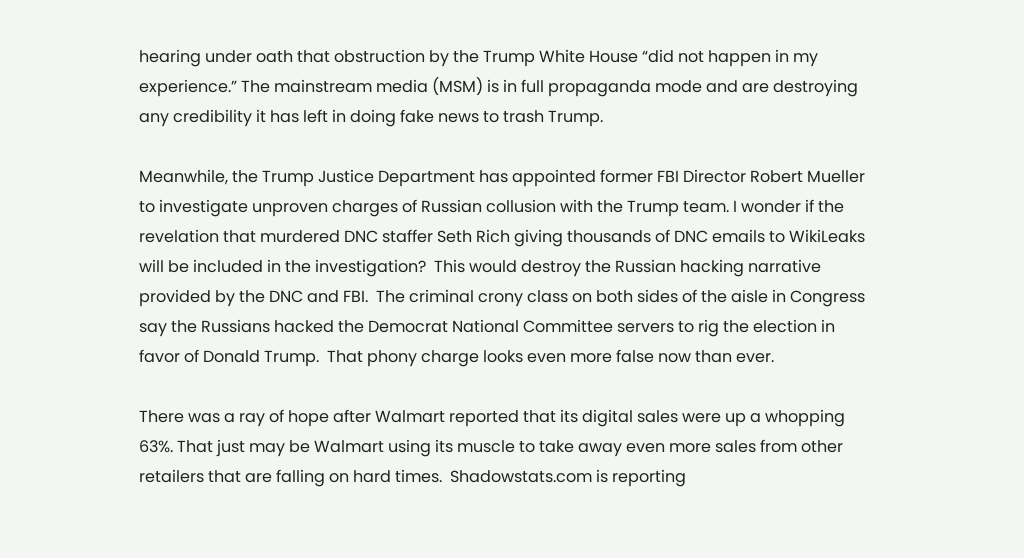hearing under oath that obstruction by the Trump White House “did not happen in my experience.” The mainstream media (MSM) is in full propaganda mode and are destroying any credibility it has left in doing fake news to trash Trump.

Meanwhile, the Trump Justice Department has appointed former FBI Director Robert Mueller to investigate unproven charges of Russian collusion with the Trump team. I wonder if the revelation that murdered DNC staffer Seth Rich giving thousands of DNC emails to WikiLeaks will be included in the investigation?  This would destroy the Russian hacking narrative provided by the DNC and FBI.  The criminal crony class on both sides of the aisle in Congress say the Russians hacked the Democrat National Committee servers to rig the election in favor of Donald Trump.  That phony charge looks even more false now than ever.

There was a ray of hope after Walmart reported that its digital sales were up a whopping 63%. That just may be Walmart using its muscle to take away even more sales from other retailers that are falling on hard times.  Shadowstats.com is reporting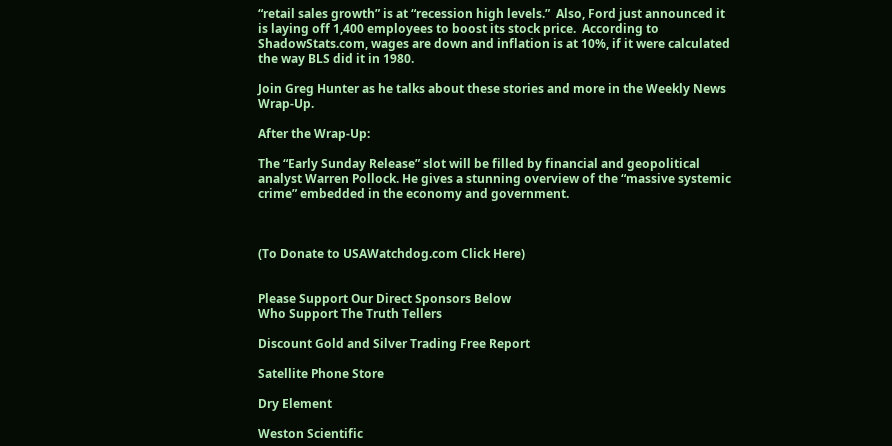“retail sales growth” is at “recession high levels.”  Also, Ford just announced it is laying off 1,400 employees to boost its stock price.  According to ShadowStats.com, wages are down and inflation is at 10%, if it were calculated the way BLS did it in 1980.

Join Greg Hunter as he talks about these stories and more in the Weekly News Wrap-Up.

After the Wrap-Up:

The “Early Sunday Release” slot will be filled by financial and geopolitical analyst Warren Pollock. He gives a stunning overview of the “massive systemic crime” embedded in the economy and government.



(To Donate to USAWatchdog.com Click Here)


Please Support Our Direct Sponsors Below
Who Support The Truth Tellers

Discount Gold and Silver Trading Free Report

Satellite Phone Store

Dry Element

Weston Scientific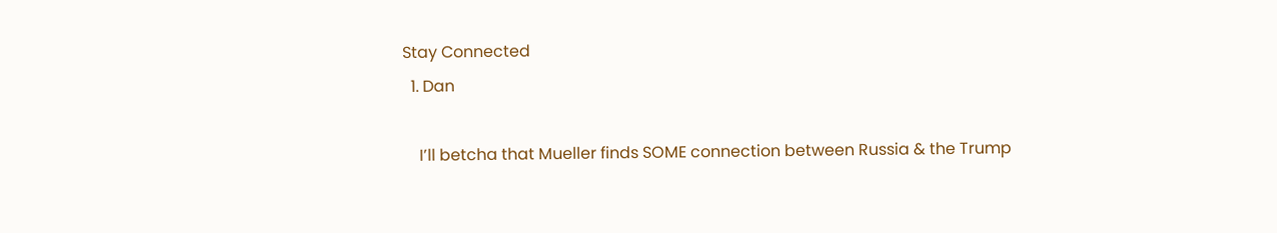Stay Connected
  1. Dan

    I’ll betcha that Mueller finds SOME connection between Russia & the Trump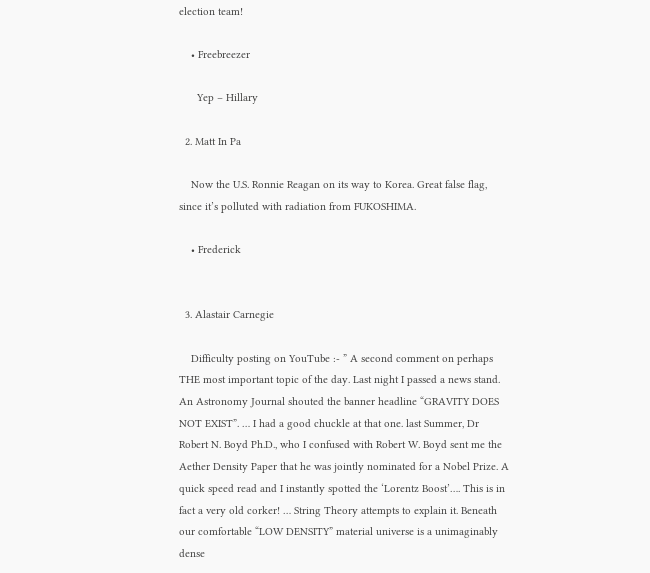election team!

    • Freebreezer

      Yep – Hillary

  2. Matt In Pa

    Now the U.S. Ronnie Reagan on its way to Korea. Great false flag, since it’s polluted with radiation from FUKOSHIMA.

    • Frederick


  3. Alastair Carnegie

    Difficulty posting on YouTube :- ” A second comment on perhaps THE most important topic of the day. Last night I passed a news stand. An Astronomy Journal shouted the banner headline “GRAVITY DOES NOT EXIST”. … I had a good chuckle at that one. last Summer, Dr Robert N. Boyd Ph.D., who I confused with Robert W. Boyd sent me the Aether Density Paper that he was jointly nominated for a Nobel Prize. A quick speed read and I instantly spotted the ‘Lorentz Boost’…. This is in fact a very old corker! … String Theory attempts to explain it. Beneath our comfortable “LOW DENSITY” material universe is a unimaginably dense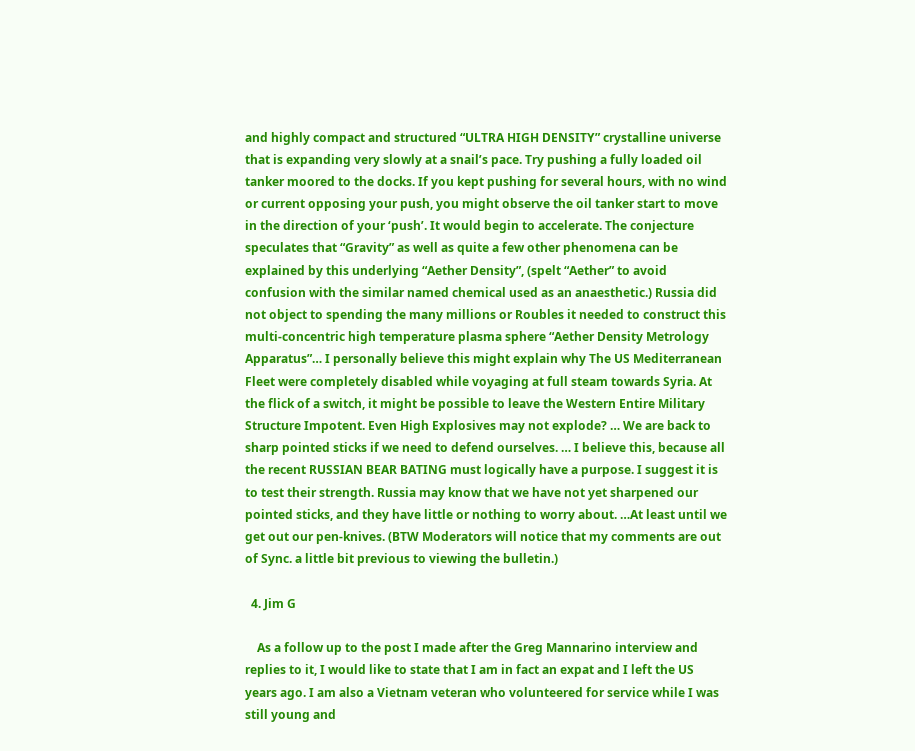and highly compact and structured “ULTRA HIGH DENSITY” crystalline universe that is expanding very slowly at a snail’s pace. Try pushing a fully loaded oil tanker moored to the docks. If you kept pushing for several hours, with no wind or current opposing your push, you might observe the oil tanker start to move in the direction of your ‘push’. It would begin to accelerate. The conjecture speculates that “Gravity” as well as quite a few other phenomena can be explained by this underlying “Aether Density”, (spelt “Aether” to avoid confusion with the similar named chemical used as an anaesthetic.) Russia did not object to spending the many millions or Roubles it needed to construct this multi-concentric high temperature plasma sphere “Aether Density Metrology Apparatus”… I personally believe this might explain why The US Mediterranean Fleet were completely disabled while voyaging at full steam towards Syria. At the flick of a switch, it might be possible to leave the Western Entire Military Structure Impotent. Even High Explosives may not explode? … We are back to sharp pointed sticks if we need to defend ourselves. … I believe this, because all the recent RUSSIAN BEAR BATING must logically have a purpose. I suggest it is to test their strength. Russia may know that we have not yet sharpened our pointed sticks, and they have little or nothing to worry about. …At least until we get out our pen-knives. (BTW Moderators will notice that my comments are out of Sync. a little bit previous to viewing the bulletin.)

  4. Jim G

    As a follow up to the post I made after the Greg Mannarino interview and replies to it, I would like to state that I am in fact an expat and I left the US years ago. I am also a Vietnam veteran who volunteered for service while I was still young and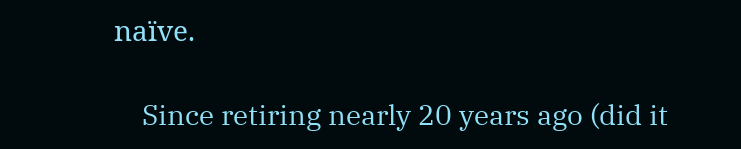naïve.

    Since retiring nearly 20 years ago (did it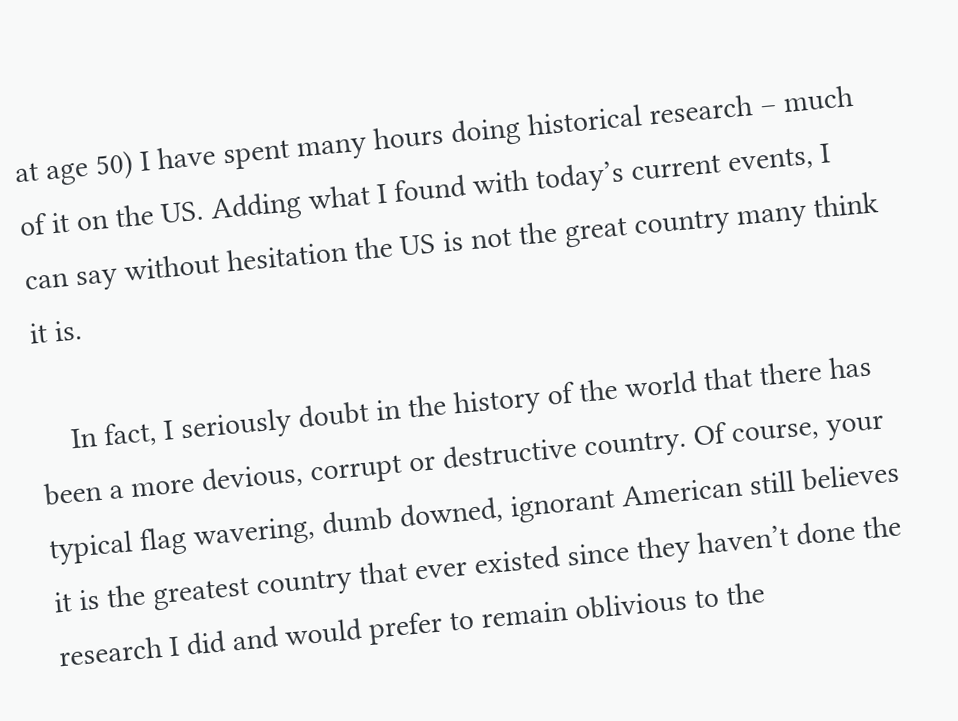at age 50) I have spent many hours doing historical research – much of it on the US. Adding what I found with today’s current events, I can say without hesitation the US is not the great country many think it is.

    In fact, I seriously doubt in the history of the world that there has been a more devious, corrupt or destructive country. Of course, your typical flag wavering, dumb downed, ignorant American still believes it is the greatest country that ever existed since they haven’t done the research I did and would prefer to remain oblivious to the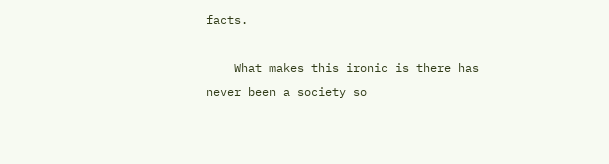facts.

    What makes this ironic is there has never been a society so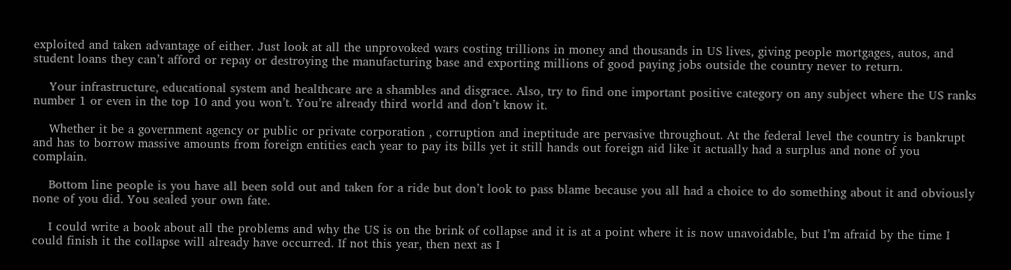exploited and taken advantage of either. Just look at all the unprovoked wars costing trillions in money and thousands in US lives, giving people mortgages, autos, and student loans they can’t afford or repay or destroying the manufacturing base and exporting millions of good paying jobs outside the country never to return.

    Your infrastructure, educational system and healthcare are a shambles and disgrace. Also, try to find one important positive category on any subject where the US ranks number 1 or even in the top 10 and you won’t. You’re already third world and don’t know it.

    Whether it be a government agency or public or private corporation , corruption and ineptitude are pervasive throughout. At the federal level the country is bankrupt and has to borrow massive amounts from foreign entities each year to pay its bills yet it still hands out foreign aid like it actually had a surplus and none of you complain.

    Bottom line people is you have all been sold out and taken for a ride but don’t look to pass blame because you all had a choice to do something about it and obviously none of you did. You sealed your own fate.

    I could write a book about all the problems and why the US is on the brink of collapse and it is at a point where it is now unavoidable, but I’m afraid by the time I could finish it the collapse will already have occurred. If not this year, then next as I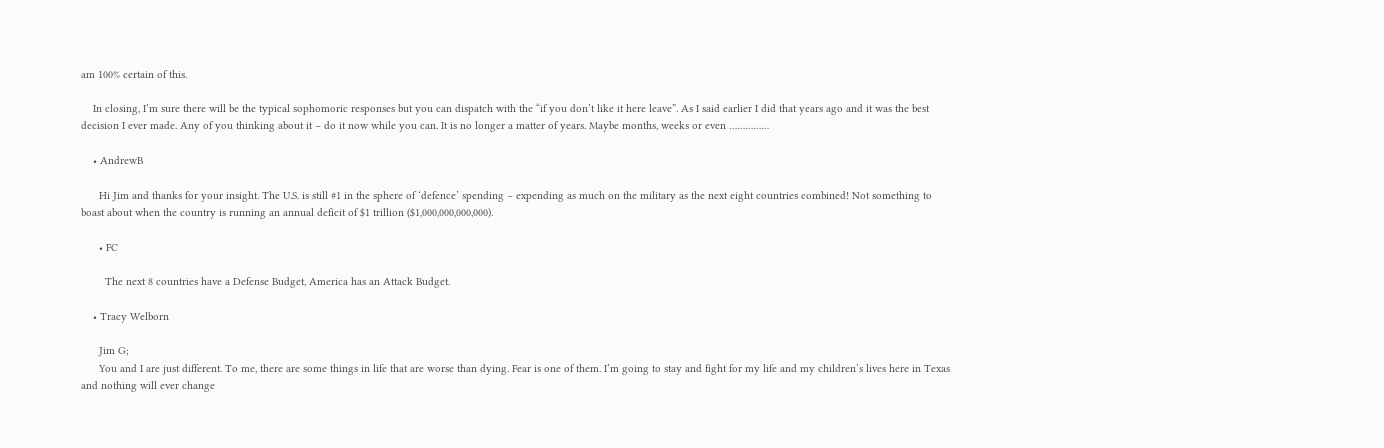am 100% certain of this.

    In closing, I’m sure there will be the typical sophomoric responses but you can dispatch with the “if you don’t like it here leave”. As I said earlier I did that years ago and it was the best decision I ever made. Any of you thinking about it – do it now while you can. It is no longer a matter of years. Maybe months, weeks or even ……………

    • AndrewB

      Hi Jim and thanks for your insight. The U.S. is still #1 in the sphere of ‘defence’ spending – expending as much on the military as the next eight countries combined! Not something to boast about when the country is running an annual deficit of $1 trillion ($1,000,000,000,000).

      • FC

        The next 8 countries have a Defense Budget, America has an Attack Budget.

    • Tracy Welborn

      Jim G;
      You and I are just different. To me, there are some things in life that are worse than dying. Fear is one of them. I’m going to stay and fight for my life and my children’s lives here in Texas and nothing will ever change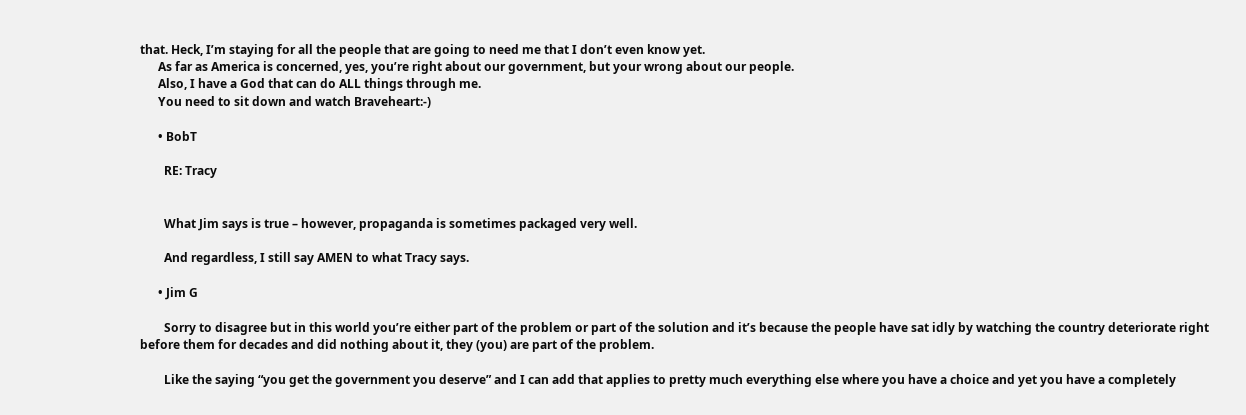that. Heck, I’m staying for all the people that are going to need me that I don’t even know yet.
      As far as America is concerned, yes, you’re right about our government, but your wrong about our people.
      Also, I have a God that can do ALL things through me.
      You need to sit down and watch Braveheart:-)

      • BobT

        RE: Tracy


        What Jim says is true – however, propaganda is sometimes packaged very well.

        And regardless, I still say AMEN to what Tracy says.

      • Jim G

        Sorry to disagree but in this world you’re either part of the problem or part of the solution and it’s because the people have sat idly by watching the country deteriorate right before them for decades and did nothing about it, they (you) are part of the problem.

        Like the saying “you get the government you deserve” and I can add that applies to pretty much everything else where you have a choice and yet you have a completely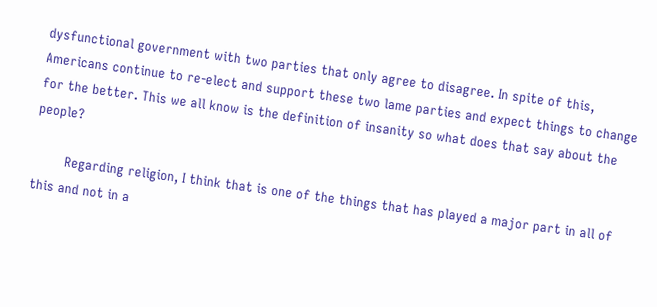dysfunctional government with two parties that only agree to disagree. In spite of this, Americans continue to re-elect and support these two lame parties and expect things to change for the better. This we all know is the definition of insanity so what does that say about the people?

        Regarding religion, I think that is one of the things that has played a major part in all of this and not in a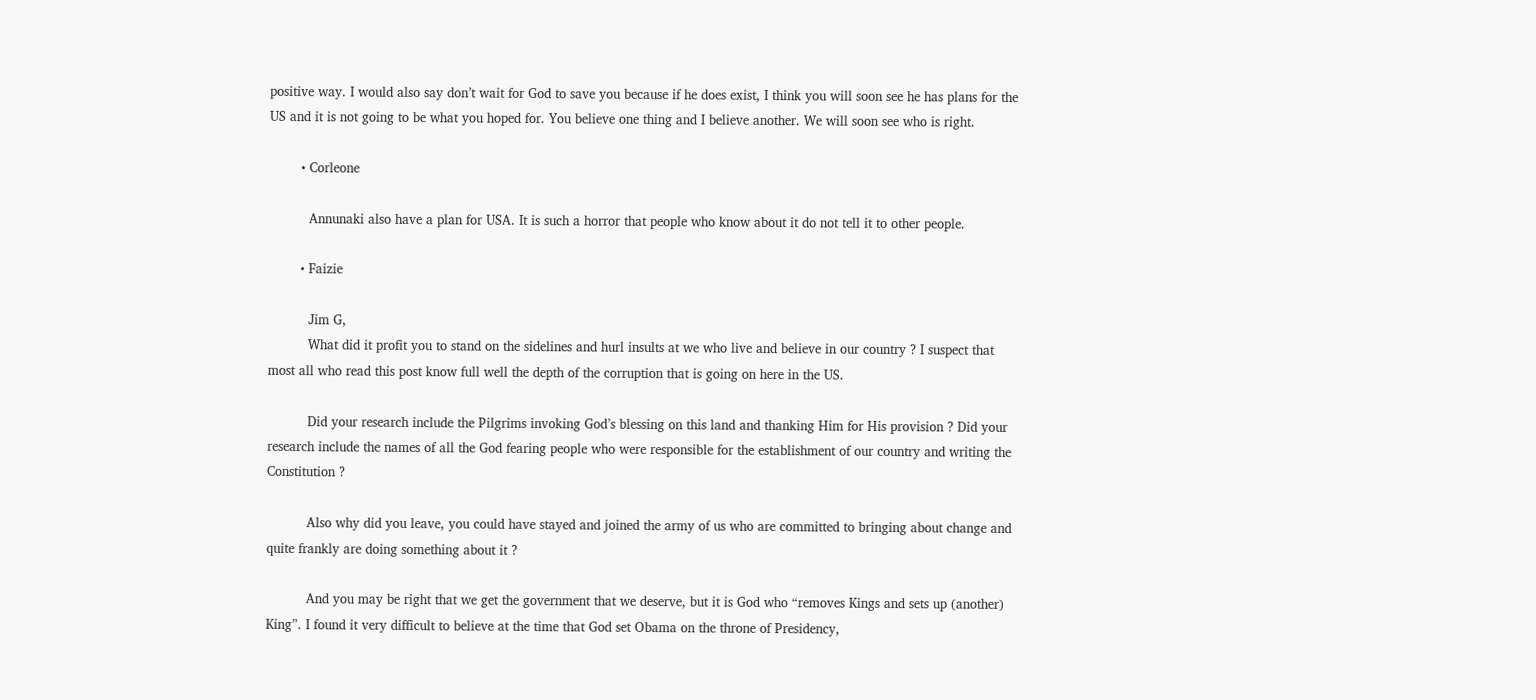positive way. I would also say don’t wait for God to save you because if he does exist, I think you will soon see he has plans for the US and it is not going to be what you hoped for. You believe one thing and I believe another. We will soon see who is right.

        • Corleone

          Annunaki also have a plan for USA. It is such a horror that people who know about it do not tell it to other people.

        • Faizie

          Jim G,
          What did it profit you to stand on the sidelines and hurl insults at we who live and believe in our country ? I suspect that most all who read this post know full well the depth of the corruption that is going on here in the US.

          Did your research include the Pilgrims invoking God’s blessing on this land and thanking Him for His provision ? Did your research include the names of all the God fearing people who were responsible for the establishment of our country and writing the Constitution ?

          Also why did you leave, you could have stayed and joined the army of us who are committed to bringing about change and quite frankly are doing something about it ?

          And you may be right that we get the government that we deserve, but it is God who “removes Kings and sets up (another) King”. I found it very difficult to believe at the time that God set Obama on the throne of Presidency,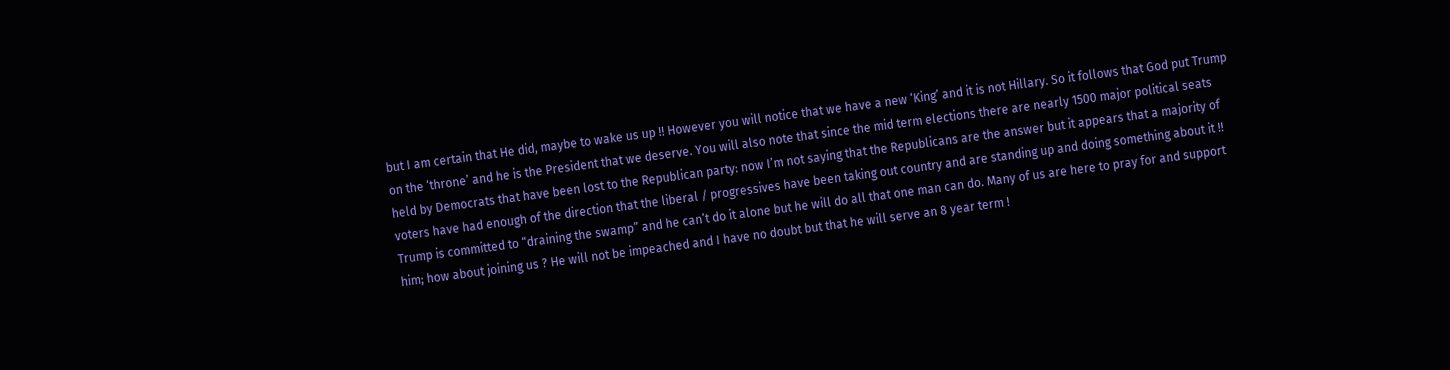but I am certain that He did, maybe to wake us up !! However you will notice that we have a new ‘King’ and it is not Hillary. So it follows that God put Trump on the ‘throne’ and he is the President that we deserve. You will also note that since the mid term elections there are nearly 1500 major political seats held by Democrats that have been lost to the Republican party: now I’m not saying that the Republicans are the answer but it appears that a majority of voters have had enough of the direction that the liberal / progressives have been taking out country and are standing up and doing something about it !! Trump is committed to “draining the swamp” and he can’t do it alone but he will do all that one man can do. Many of us are here to pray for and support him; how about joining us ? He will not be impeached and I have no doubt but that he will serve an 8 year term !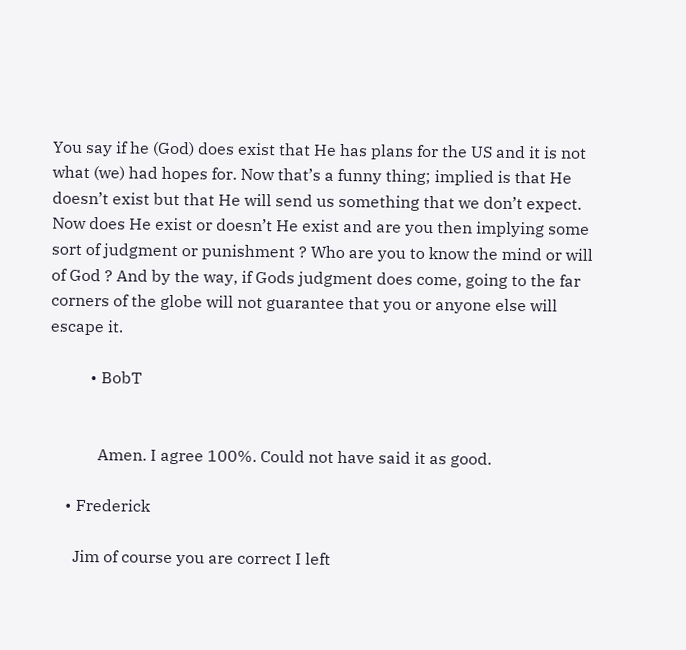You say if he (God) does exist that He has plans for the US and it is not what (we) had hopes for. Now that’s a funny thing; implied is that He doesn’t exist but that He will send us something that we don’t expect. Now does He exist or doesn’t He exist and are you then implying some sort of judgment or punishment ? Who are you to know the mind or will of God ? And by the way, if Gods judgment does come, going to the far corners of the globe will not guarantee that you or anyone else will escape it.

          • BobT


            Amen. I agree 100%. Could not have said it as good.

    • Frederick

      Jim of course you are correct I left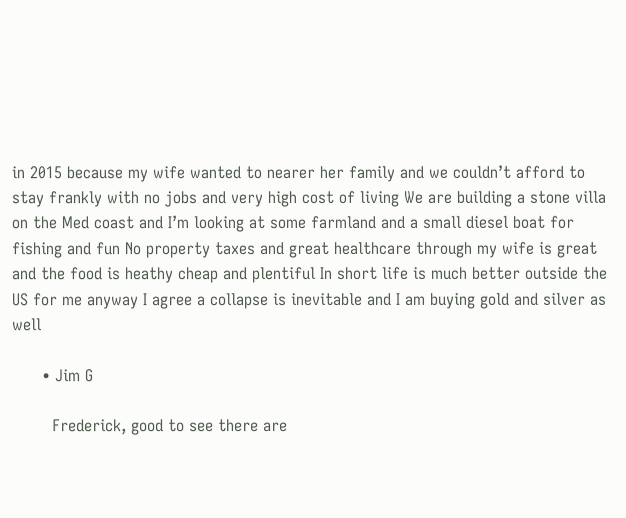in 2015 because my wife wanted to nearer her family and we couldn’t afford to stay frankly with no jobs and very high cost of living We are building a stone villa on the Med coast and I’m looking at some farmland and a small diesel boat for fishing and fun No property taxes and great healthcare through my wife is great and the food is heathy cheap and plentiful In short life is much better outside the US for me anyway I agree a collapse is inevitable and I am buying gold and silver as well

      • Jim G

        Frederick, good to see there are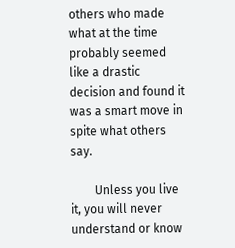others who made what at the time probably seemed like a drastic decision and found it was a smart move in spite what others say.

        Unless you live it, you will never understand or know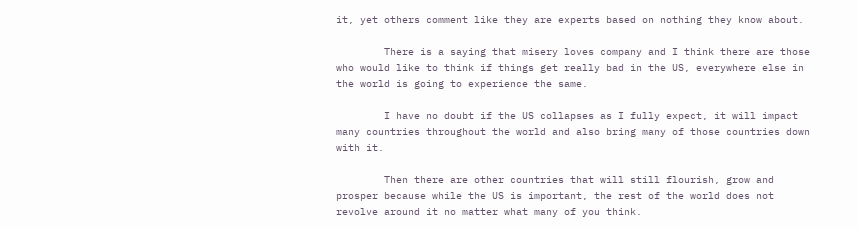it, yet others comment like they are experts based on nothing they know about.

        There is a saying that misery loves company and I think there are those who would like to think if things get really bad in the US, everywhere else in the world is going to experience the same.

        I have no doubt if the US collapses as I fully expect, it will impact many countries throughout the world and also bring many of those countries down with it.

        Then there are other countries that will still flourish, grow and prosper because while the US is important, the rest of the world does not revolve around it no matter what many of you think.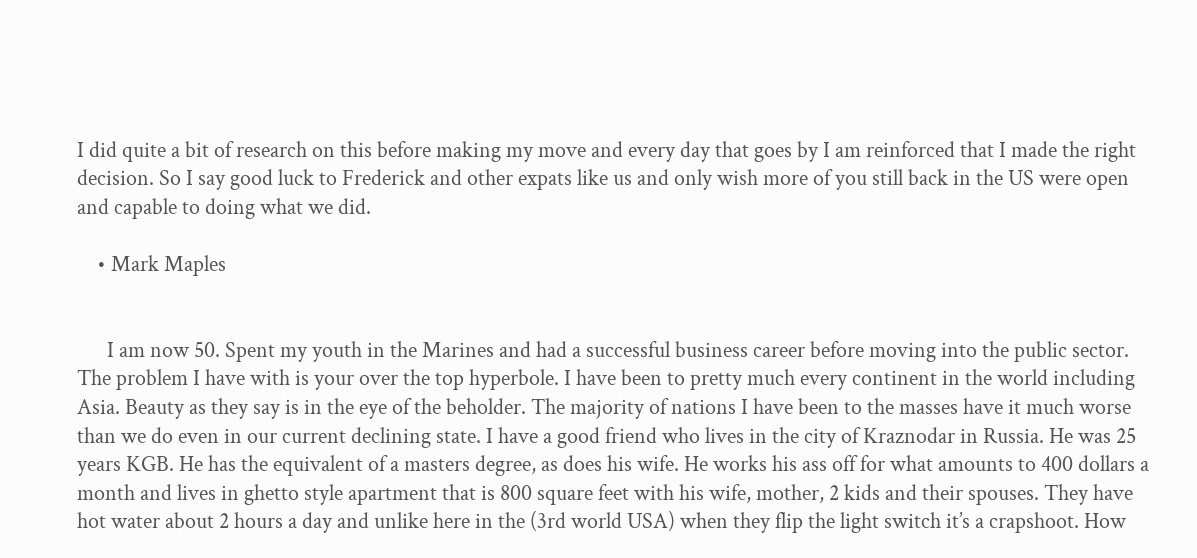I did quite a bit of research on this before making my move and every day that goes by I am reinforced that I made the right decision. So I say good luck to Frederick and other expats like us and only wish more of you still back in the US were open and capable to doing what we did.

    • Mark Maples


      I am now 50. Spent my youth in the Marines and had a successful business career before moving into the public sector. The problem I have with is your over the top hyperbole. I have been to pretty much every continent in the world including Asia. Beauty as they say is in the eye of the beholder. The majority of nations I have been to the masses have it much worse than we do even in our current declining state. I have a good friend who lives in the city of Kraznodar in Russia. He was 25 years KGB. He has the equivalent of a masters degree, as does his wife. He works his ass off for what amounts to 400 dollars a month and lives in ghetto style apartment that is 800 square feet with his wife, mother, 2 kids and their spouses. They have hot water about 2 hours a day and unlike here in the (3rd world USA) when they flip the light switch it’s a crapshoot. How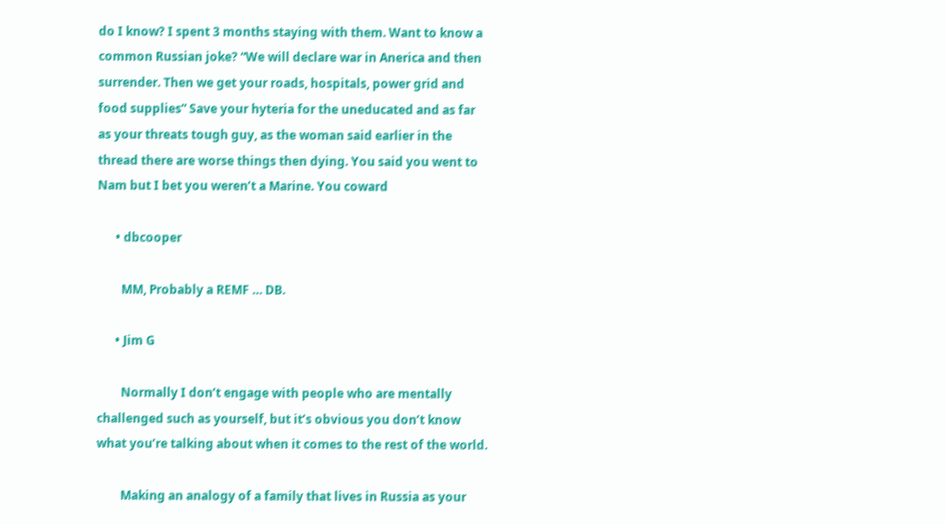do I know? I spent 3 months staying with them. Want to know a common Russian joke? “We will declare war in Anerica and then surrender. Then we get your roads, hospitals, power grid and food supplies” Save your hyteria for the uneducated and as far as your threats tough guy, as the woman said earlier in the thread there are worse things then dying. You said you went to Nam but I bet you weren’t a Marine. You coward

      • dbcooper

        MM, Probably a REMF … DB.

      • Jim G

        Normally I don’t engage with people who are mentally challenged such as yourself, but it’s obvious you don’t know what you’re talking about when it comes to the rest of the world.

        Making an analogy of a family that lives in Russia as your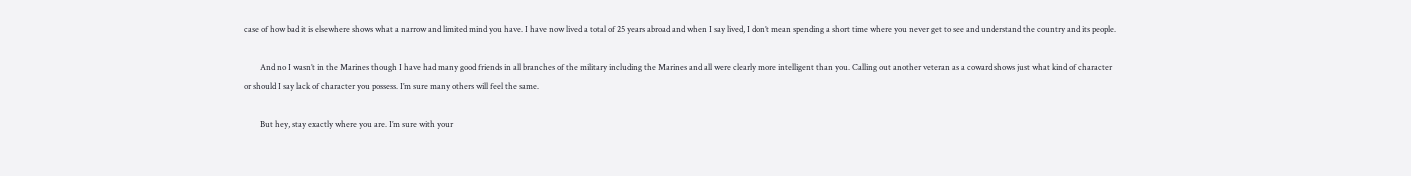case of how bad it is elsewhere shows what a narrow and limited mind you have. I have now lived a total of 25 years abroad and when I say lived, I don’t mean spending a short time where you never get to see and understand the country and its people.

        And no I wasn’t in the Marines though I have had many good friends in all branches of the military including the Marines and all were clearly more intelligent than you. Calling out another veteran as a coward shows just what kind of character or should I say lack of character you possess. I’m sure many others will feel the same.

        But hey, stay exactly where you are. I’m sure with your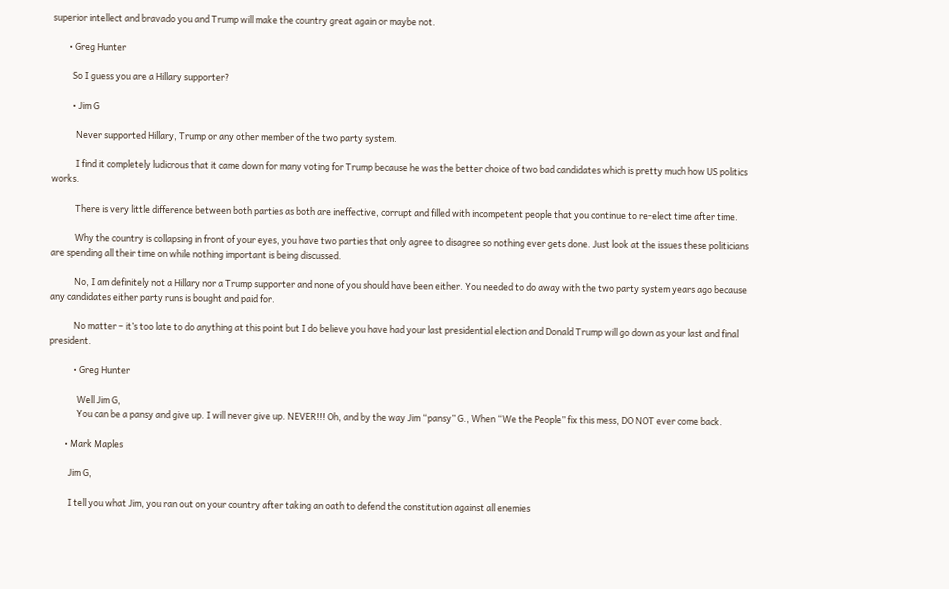superior intellect and bravado you and Trump will make the country great again or maybe not.

        • Greg Hunter

          So I guess you are a Hillary supporter?

          • Jim G

            Never supported Hillary, Trump or any other member of the two party system.

            I find it completely ludicrous that it came down for many voting for Trump because he was the better choice of two bad candidates which is pretty much how US politics works.

            There is very little difference between both parties as both are ineffective, corrupt and filled with incompetent people that you continue to re-elect time after time.

            Why the country is collapsing in front of your eyes, you have two parties that only agree to disagree so nothing ever gets done. Just look at the issues these politicians are spending all their time on while nothing important is being discussed.

            No, I am definitely not a Hillary nor a Trump supporter and none of you should have been either. You needed to do away with the two party system years ago because any candidates either party runs is bought and paid for.

            No matter – it’s too late to do anything at this point but I do believe you have had your last presidential election and Donald Trump will go down as your last and final president.

            • Greg Hunter

              Well Jim G,
              You can be a pansy and give up. I will never give up. NEVER!!! Oh, and by the way Jim “pansy” G., When “We the People” fix this mess, DO NOT ever come back.

        • Mark Maples

          Jim G,

          I tell you what Jim, you ran out on your country after taking an oath to defend the constitution against all enemies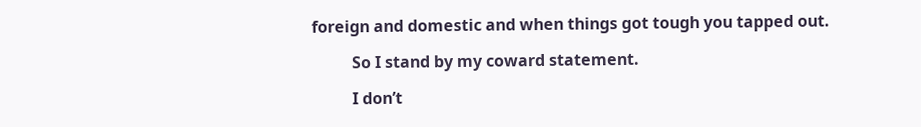foreign and domestic and when things got tough you tapped out.

          So I stand by my coward statement.

          I don’t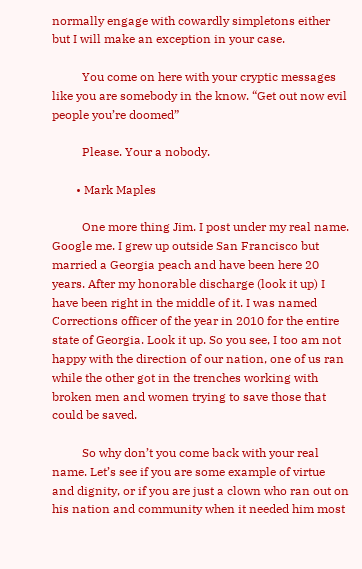normally engage with cowardly simpletons either but I will make an exception in your case.

          You come on here with your cryptic messages like you are somebody in the know. “Get out now evil people you’re doomed”

          Please. Your a nobody.

        • Mark Maples

          One more thing Jim. I post under my real name. Google me. I grew up outside San Francisco but married a Georgia peach and have been here 20 years. After my honorable discharge (look it up) I have been right in the middle of it. I was named Corrections officer of the year in 2010 for the entire state of Georgia. Look it up. So you see, I too am not happy with the direction of our nation, one of us ran while the other got in the trenches working with broken men and women trying to save those that could be saved.

          So why don’t you come back with your real name. Let’s see if you are some example of virtue and dignity, or if you are just a clown who ran out on his nation and community when it needed him most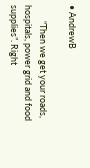• AndrewB

        “Then we get your roads, hospitals, power grid and food supplies”. Right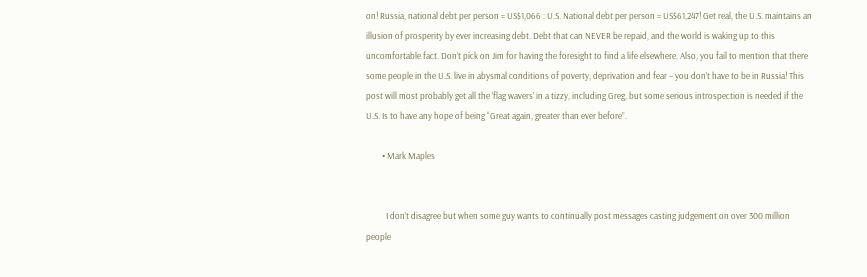on! Russia, national debt per person = US$1,066 : U.S. National debt per person = US$61,247! Get real, the U.S. maintains an illusion of prosperity by ever increasing debt. Debt that can NEVER be repaid, and the world is waking up to this uncomfortable fact. Don’t pick on Jim for having the foresight to find a life elsewhere. Also, you fail to mention that there some people in the U.S. live in abysmal conditions of poverty, deprivation and fear – you don’t have to be in Russia! This post will most probably get all the ‘flag wavers’ in a tizzy, including Greg, but some serious introspection is needed if the U.S. Is to have any hope of being “Great again, greater than ever before”.

        • Mark Maples


          I don’t disagree but when some guy wants to continually post messages casting judgement on over 300 million people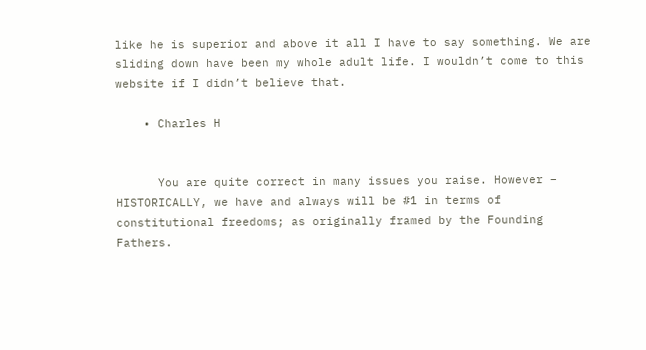like he is superior and above it all I have to say something. We are sliding down have been my whole adult life. I wouldn’t come to this website if I didn’t believe that.

    • Charles H


      You are quite correct in many issues you raise. However – HISTORICALLY, we have and always will be #1 in terms of constitutional freedoms; as originally framed by the Founding Fathers.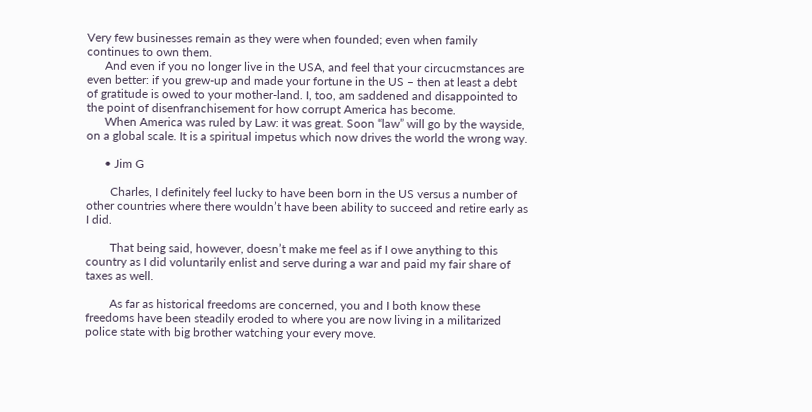Very few businesses remain as they were when founded; even when family continues to own them.
      And even if you no longer live in the USA, and feel that your circucmstances are even better: if you grew-up and made your fortune in the US – then at least a debt of gratitude is owed to your mother-land. I, too, am saddened and disappointed to the point of disenfranchisement for how corrupt America has become.
      When America was ruled by Law: it was great. Soon “law” will go by the wayside, on a global scale. It is a spiritual impetus which now drives the world the wrong way.

      • Jim G

        Charles, I definitely feel lucky to have been born in the US versus a number of other countries where there wouldn’t have been ability to succeed and retire early as I did.

        That being said, however, doesn’t make me feel as if I owe anything to this country as I did voluntarily enlist and serve during a war and paid my fair share of taxes as well.

        As far as historical freedoms are concerned, you and I both know these freedoms have been steadily eroded to where you are now living in a militarized police state with big brother watching your every move.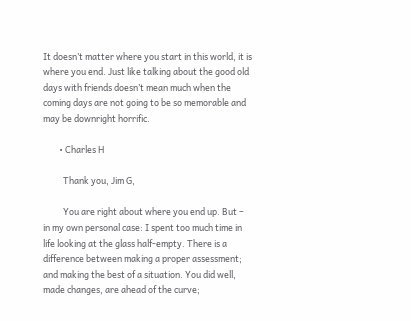It doesn’t matter where you start in this world, it is where you end. Just like talking about the good old days with friends doesn’t mean much when the coming days are not going to be so memorable and may be downright horrific.

        • Charles H

          Thank you, Jim G,

          You are right about where you end up. But – in my own personal case: I spent too much time in life looking at the glass half-empty. There is a difference between making a proper assessment; and making the best of a situation. You did well, made changes, are ahead of the curve;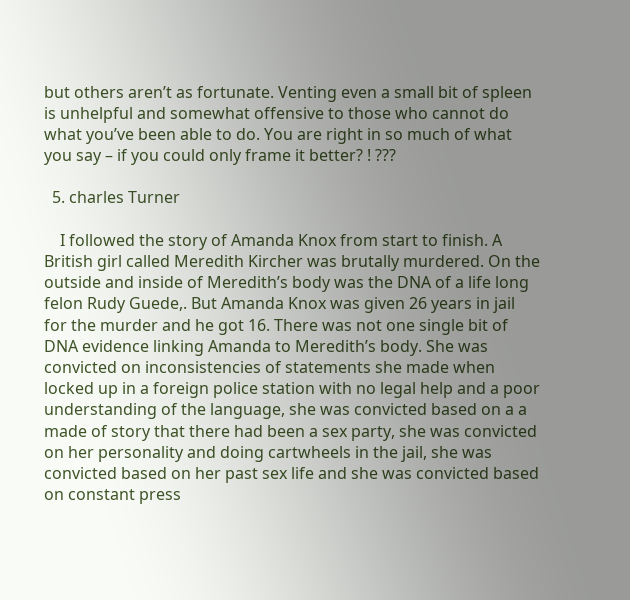but others aren’t as fortunate. Venting even a small bit of spleen is unhelpful and somewhat offensive to those who cannot do what you’ve been able to do. You are right in so much of what you say – if you could only frame it better? ! ???

  5. charles Turner

    I followed the story of Amanda Knox from start to finish. A British girl called Meredith Kircher was brutally murdered. On the outside and inside of Meredith’s body was the DNA of a life long felon Rudy Guede,. But Amanda Knox was given 26 years in jail for the murder and he got 16. There was not one single bit of DNA evidence linking Amanda to Meredith’s body. She was convicted on inconsistencies of statements she made when locked up in a foreign police station with no legal help and a poor understanding of the language, she was convicted based on a a made of story that there had been a sex party, she was convicted on her personality and doing cartwheels in the jail, she was convicted based on her past sex life and she was convicted based on constant press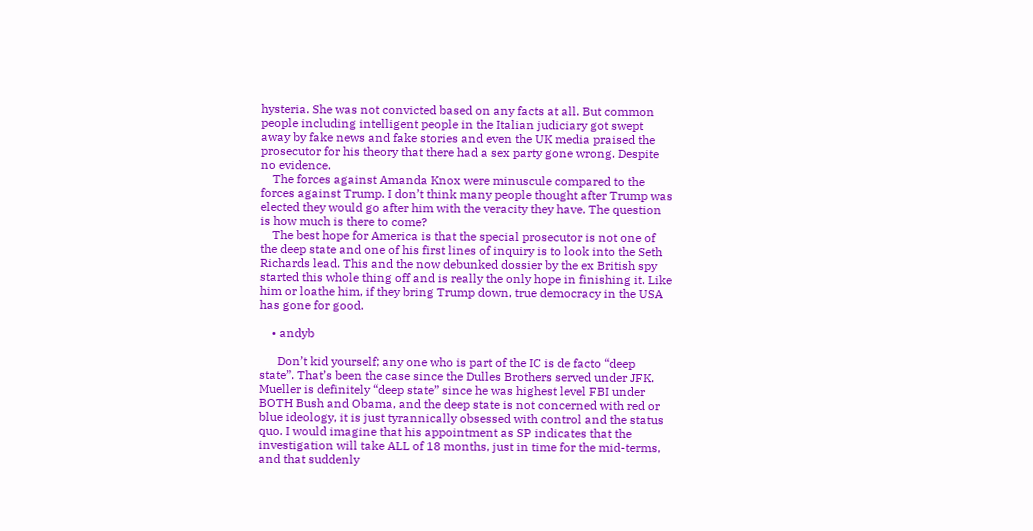hysteria. She was not convicted based on any facts at all. But common people including intelligent people in the Italian judiciary got swept away by fake news and fake stories and even the UK media praised the prosecutor for his theory that there had a sex party gone wrong. Despite no evidence.
    The forces against Amanda Knox were minuscule compared to the forces against Trump. I don’t think many people thought after Trump was elected they would go after him with the veracity they have. The question is how much is there to come?
    The best hope for America is that the special prosecutor is not one of the deep state and one of his first lines of inquiry is to look into the Seth Richards lead. This and the now debunked dossier by the ex British spy started this whole thing off and is really the only hope in finishing it. Like him or loathe him, if they bring Trump down, true democracy in the USA has gone for good.

    • andyb

      Don’t kid yourself; any one who is part of the IC is de facto “deep state”. That’s been the case since the Dulles Brothers served under JFK. Mueller is definitely “deep state” since he was highest level FBI under BOTH Bush and Obama, and the deep state is not concerned with red or blue ideology, it is just tyrannically obsessed with control and the status quo. I would imagine that his appointment as SP indicates that the investigation will take ALL of 18 months, just in time for the mid-terms, and that suddenly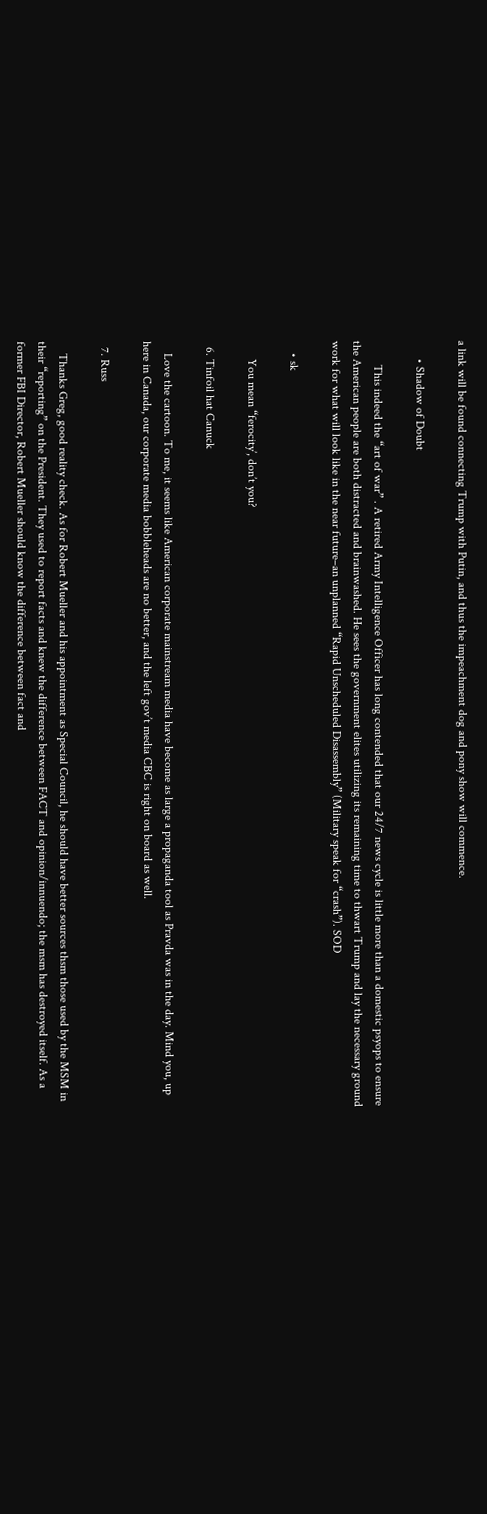a link will be found connecting Trump with Putin, and thus the impeachment dog and pony show will commence.

      • Shadow of Doubt

        This indeed the “art of war” . A retired Army Intelligence Officer has long contended that our 24/7 news cycle is little more than a domestic psyops to ensure the American people are both distracted and brainwashed. He sees the government elites utilizing its remaining time to thwart Trump and lay the necessary ground work for what will look like in the near future–an unplanned “Rapid Unscheduled Disassembly” (Military speak for “crash”). SOD

    • sk

      You mean “ferocity’, don’t you?

  6. Tinfoil hat Canuck

    Love the cartoon. To me, it seems like American corporate mainstream media have become as large a propaganda tool as Pravda was in the day. Mind you, up here in Canada, our corporate media bobbleheads are no better, and the left gov’t media CBC is right on board as well.

  7. Russ

    Thanks Greg, good reality check. As for Robert Mueller and his appointment as Special Council, he should have better sources thsm those used by the MSM in their “reporting” on the President. They used to report facts and knew the difference between FACT and opinion/innuendo; the msm has destroyed itself. As a former FBI Director, Robert Mueller should know the difference between fact and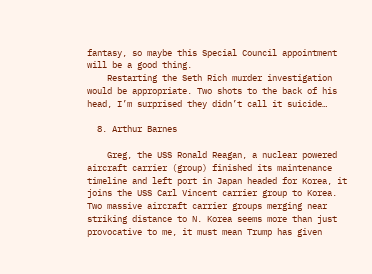fantasy, so maybe this Special Council appointment will be a good thing.
    Restarting the Seth Rich murder investigation would be appropriate. Two shots to the back of his head, I’m surprised they didn’t call it suicide…

  8. Arthur Barnes

    Greg, the USS Ronald Reagan, a nuclear powered aircraft carrier (group) finished its maintenance timeline and left port in Japan headed for Korea, it joins the USS Carl Vincent carrier group to Korea. Two massive aircraft carrier groups merging near striking distance to N. Korea seems more than just provocative to me, it must mean Trump has given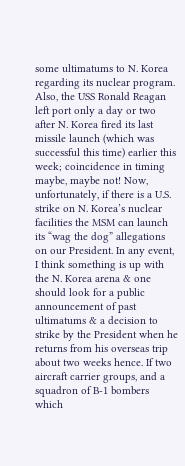some ultimatums to N. Korea regarding its nuclear program. Also, the USS Ronald Reagan left port only a day or two after N. Korea fired its last missile launch (which was successful this time) earlier this week; coincidence in timing maybe, maybe not! Now, unfortunately, if there is a U.S. strike on N. Korea’s nuclear facilities the MSM can launch its “wag the dog” allegations on our President. In any event, I think something is up with the N. Korea arena & one should look for a public announcement of past ultimatums & a decision to strike by the President when he returns from his overseas trip about two weeks hence. If two aircraft carrier groups, and a squadron of B-1 bombers which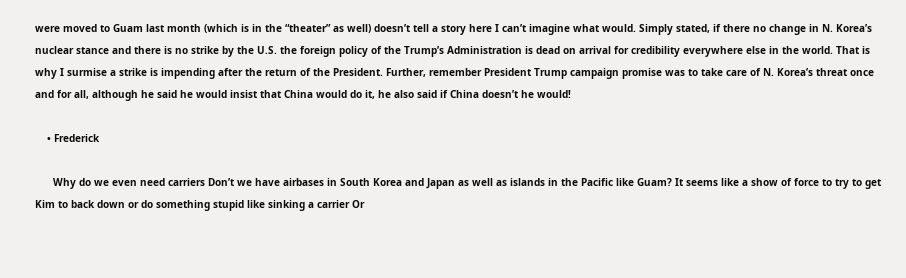were moved to Guam last month (which is in the “theater” as well) doesn’t tell a story here I can’t imagine what would. Simply stated, if there no change in N. Korea’s nuclear stance and there is no strike by the U.S. the foreign policy of the Trump’s Administration is dead on arrival for credibility everywhere else in the world. That is why I surmise a strike is impending after the return of the President. Further, remember President Trump campaign promise was to take care of N. Korea’s threat once and for all, although he said he would insist that China would do it, he also said if China doesn’t he would!

    • Frederick

      Why do we even need carriers Don’t we have airbases in South Korea and Japan as well as islands in the Pacific like Guam? It seems like a show of force to try to get Kim to back down or do something stupid like sinking a carrier Or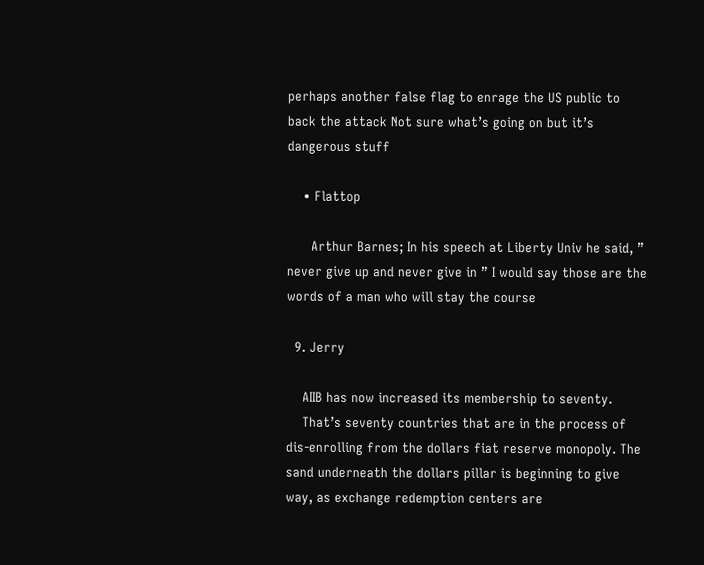perhaps another false flag to enrage the US public to back the attack Not sure what’s going on but it’s dangerous stuff

    • Flattop

      Arthur Barnes; In his speech at Liberty Univ he said, ” never give up and never give in ” I would say those are the words of a man who will stay the course

  9. Jerry

    AIIB has now increased its membership to seventy.
    That’s seventy countries that are in the process of dis-enrolling from the dollars fiat reserve monopoly. The sand underneath the dollars pillar is beginning to give way, as exchange redemption centers are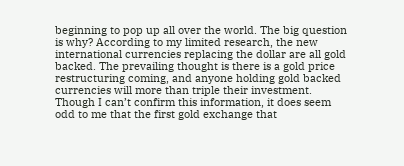beginning to pop up all over the world. The big question is why? According to my limited research, the new international currencies replacing the dollar are all gold backed. The prevailing thought is there is a gold price restructuring coming, and anyone holding gold backed currencies will more than triple their investment. Though I can’t confirm this information, it does seem odd to me that the first gold exchange that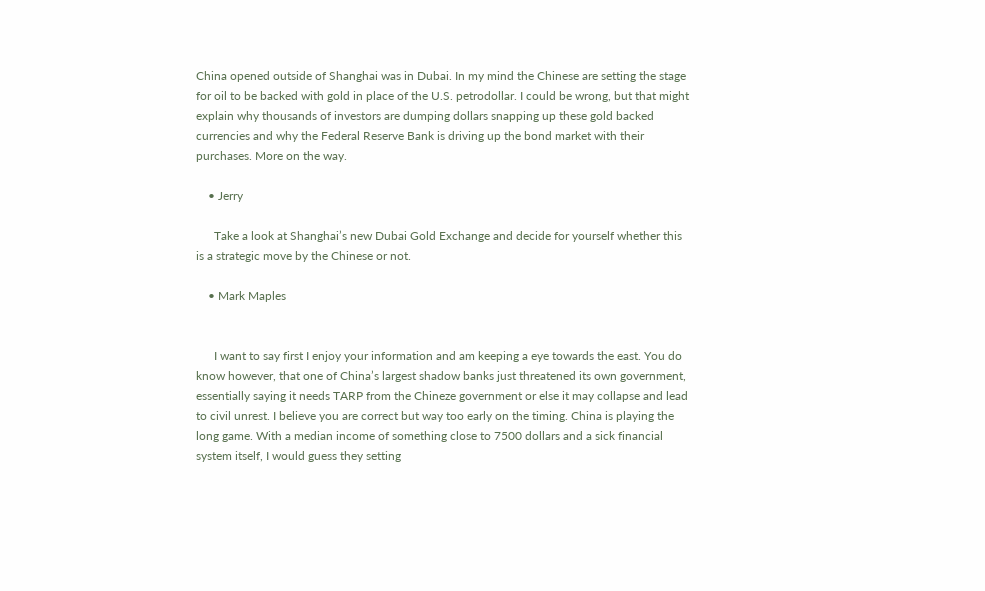China opened outside of Shanghai was in Dubai. In my mind the Chinese are setting the stage for oil to be backed with gold in place of the U.S. petrodollar. I could be wrong, but that might explain why thousands of investors are dumping dollars snapping up these gold backed currencies and why the Federal Reserve Bank is driving up the bond market with their purchases. More on the way.

    • Jerry

      Take a look at Shanghai’s new Dubai Gold Exchange and decide for yourself whether this is a strategic move by the Chinese or not.

    • Mark Maples


      I want to say first I enjoy your information and am keeping a eye towards the east. You do know however, that one of China’s largest shadow banks just threatened its own government, essentially saying it needs TARP from the Chineze government or else it may collapse and lead to civil unrest. I believe you are correct but way too early on the timing. China is playing the long game. With a median income of something close to 7500 dollars and a sick financial system itself, I would guess they setting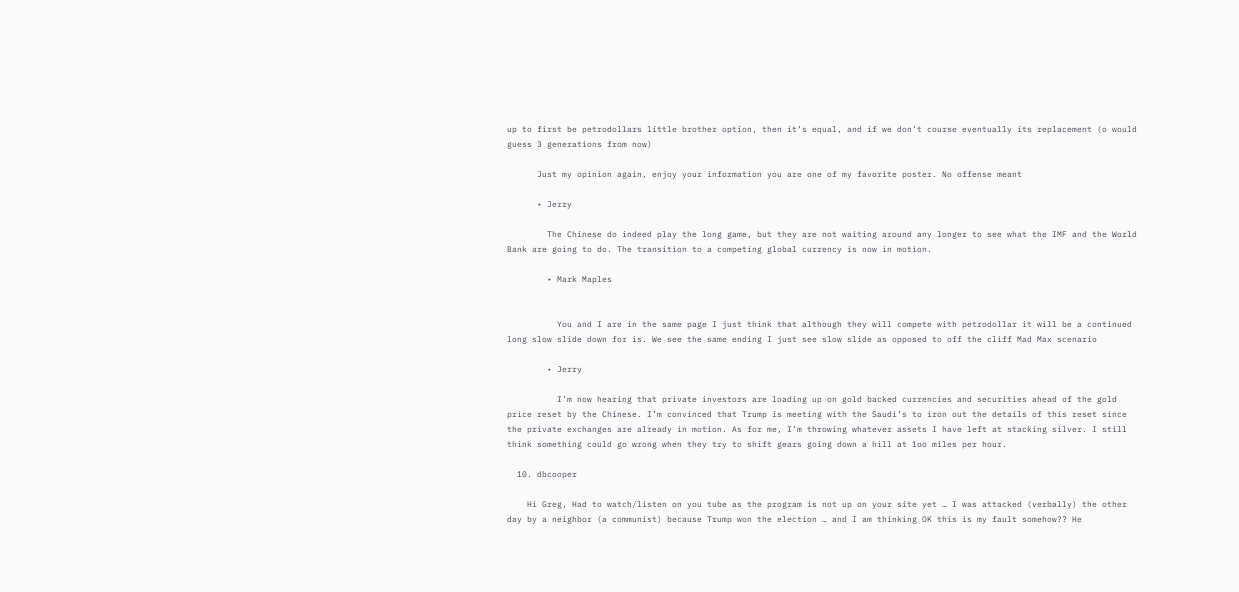up to first be petrodollars little brother option, then it’s equal, and if we don’t course eventually its replacement (o would guess 3 generations from now)

      Just my opinion again, enjoy your information you are one of my favorite poster. No offense meant

      • Jerry

        The Chinese do indeed play the long game, but they are not waiting around any longer to see what the IMF and the World Bank are going to do. The transition to a competing global currency is now in motion.

        • Mark Maples


          You and I are in the same page I just think that although they will compete with petrodollar it will be a continued long slow slide down for is. We see the same ending I just see slow slide as opposed to off the cliff Mad Max scenario

        • Jerry

          I’m now hearing that private investors are loading up on gold backed currencies and securities ahead of the gold price reset by the Chinese. I’m convinced that Trump is meeting with the Saudi’s to iron out the details of this reset since the private exchanges are already in motion. As for me, I’m throwing whatever assets I have left at stacking silver. I still think something could go wrong when they try to shift gears going down a hill at 1oo miles per hour.

  10. dbcooper

    Hi Greg, Had to watch/listen on you tube as the program is not up on your site yet … I was attacked (verbally) the other day by a neighbor (a communist) because Trump won the election … and I am thinking OK this is my fault somehow?? He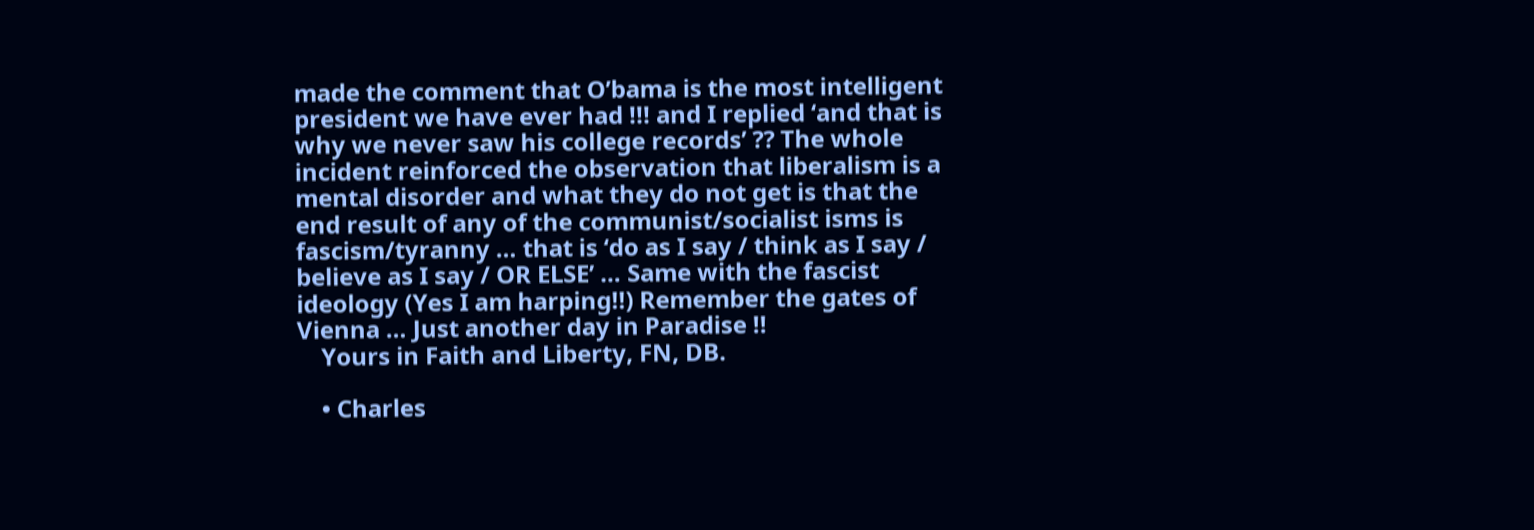made the comment that O’bama is the most intelligent president we have ever had !!! and I replied ‘and that is why we never saw his college records’ ?? The whole incident reinforced the observation that liberalism is a mental disorder and what they do not get is that the end result of any of the communist/socialist isms is fascism/tyranny … that is ‘do as I say / think as I say / believe as I say / OR ELSE’ … Same with the fascist ideology (Yes I am harping!!) Remember the gates of Vienna … Just another day in Paradise !!
    Yours in Faith and Liberty, FN, DB.

    • Charles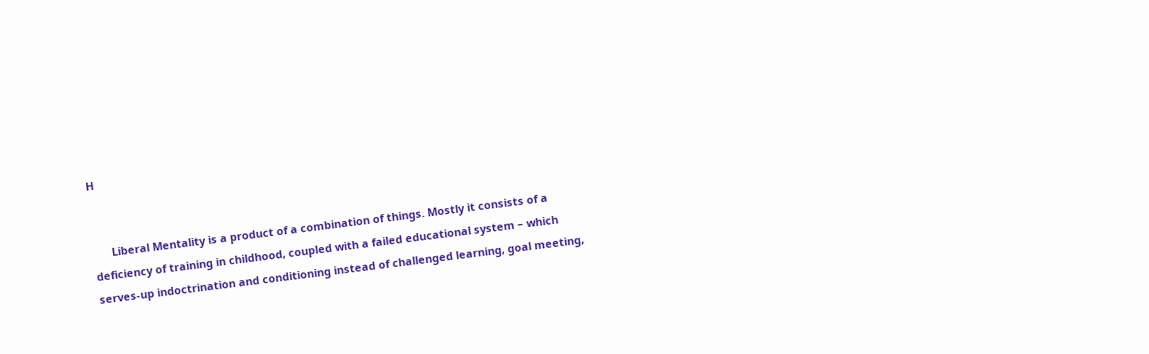H


      Liberal Mentality is a product of a combination of things. Mostly it consists of a deficiency of training in childhood, coupled with a failed educational system – which serves-up indoctrination and conditioning instead of challenged learning, goal meeting,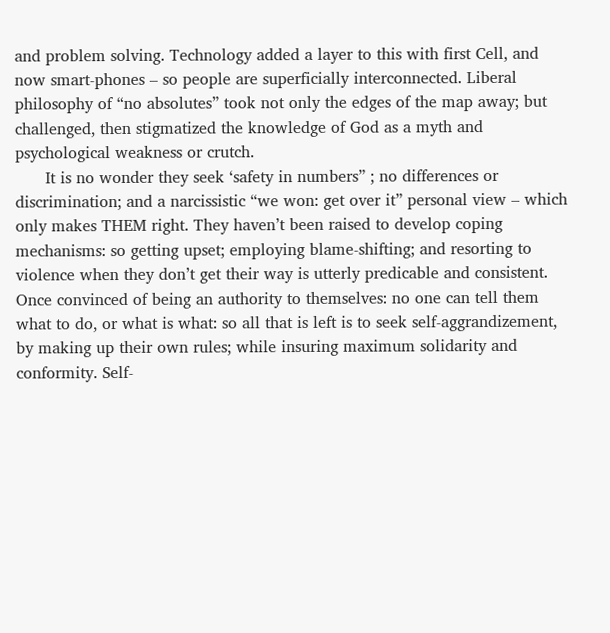and problem solving. Technology added a layer to this with first Cell, and now smart-phones – so people are superficially interconnected. Liberal philosophy of “no absolutes” took not only the edges of the map away; but challenged, then stigmatized the knowledge of God as a myth and psychological weakness or crutch.
      It is no wonder they seek ‘safety in numbers” ; no differences or discrimination; and a narcissistic “we won: get over it” personal view – which only makes THEM right. They haven’t been raised to develop coping mechanisms: so getting upset; employing blame-shifting; and resorting to violence when they don’t get their way is utterly predicable and consistent. Once convinced of being an authority to themselves: no one can tell them what to do, or what is what: so all that is left is to seek self-aggrandizement, by making up their own rules; while insuring maximum solidarity and conformity. Self-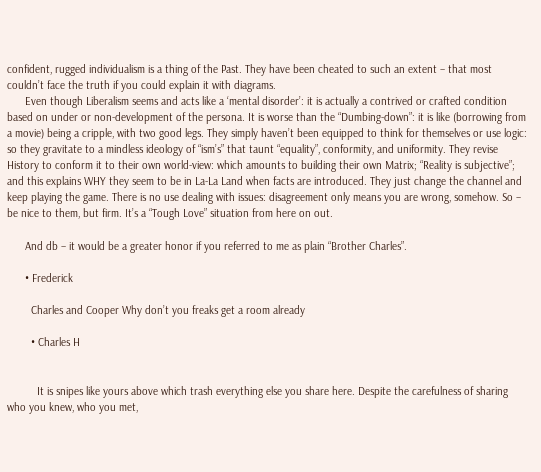confident, rugged individualism is a thing of the Past. They have been cheated to such an extent – that most couldn’t face the truth if you could explain it with diagrams.
      Even though Liberalism seems and acts like a ‘mental disorder’: it is actually a contrived or crafted condition based on under or non-development of the persona. It is worse than the “Dumbing-down”: it is like (borrowing from a movie) being a cripple, with two good legs. They simply haven’t been equipped to think for themselves or use logic: so they gravitate to a mindless ideology of “ism’s” that taunt “equality”, conformity, and uniformity. They revise History to conform it to their own world-view: which amounts to building their own Matrix; “Reality is subjective”; and this explains WHY they seem to be in La-La Land when facts are introduced. They just change the channel and keep playing the game. There is no use dealing with issues: disagreement only means you are wrong, somehow. So – be nice to them, but firm. It’s a “Tough Love” situation from here on out.

      And db – it would be a greater honor if you referred to me as plain “Brother Charles”.

      • Frederick

        Charles and Cooper Why don’t you freaks get a room already

        • Charles H


          It is snipes like yours above which trash everything else you share here. Despite the carefulness of sharing who you knew, who you met,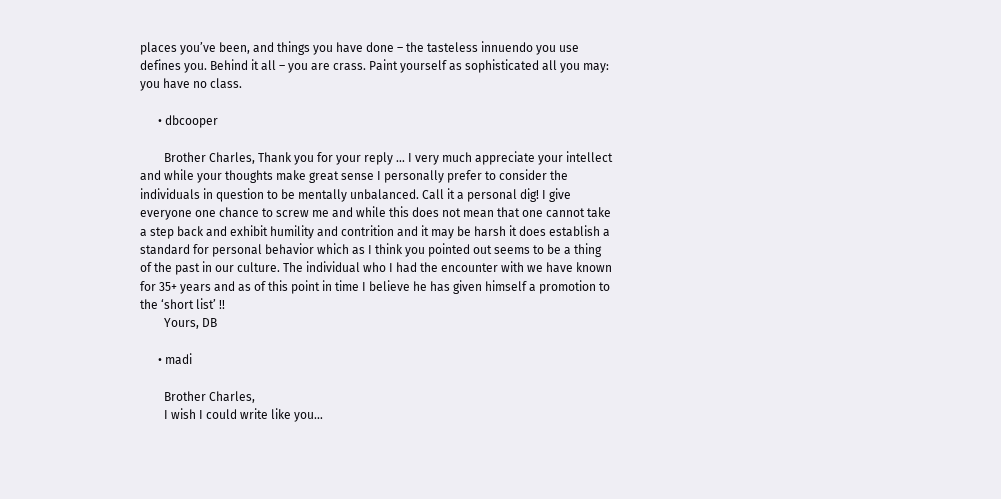places you’ve been, and things you have done – the tasteless innuendo you use defines you. Behind it all – you are crass. Paint yourself as sophisticated all you may: you have no class.

      • dbcooper

        Brother Charles, Thank you for your reply … I very much appreciate your intellect and while your thoughts make great sense I personally prefer to consider the individuals in question to be mentally unbalanced. Call it a personal dig! I give everyone one chance to screw me and while this does not mean that one cannot take a step back and exhibit humility and contrition and it may be harsh it does establish a standard for personal behavior which as I think you pointed out seems to be a thing of the past in our culture. The individual who I had the encounter with we have known for 35+ years and as of this point in time I believe he has given himself a promotion to the ‘short list’ !!
        Yours, DB

      • madi

        Brother Charles,
        I wish I could write like you…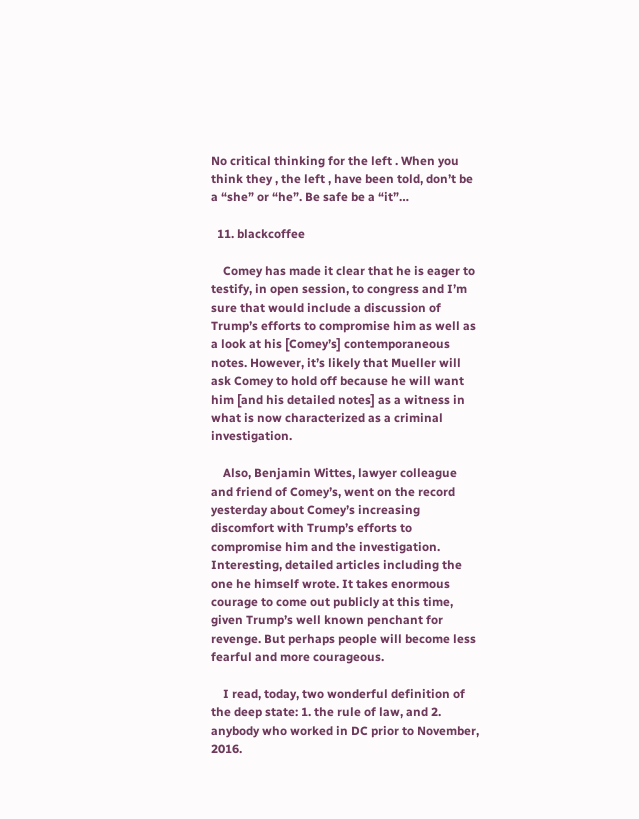No critical thinking for the left . When you think they , the left , have been told, don’t be a “she” or “he”. Be safe be a “it”…

  11. blackcoffee

    Comey has made it clear that he is eager to testify, in open session, to congress and I’m sure that would include a discussion of Trump’s efforts to compromise him as well as a look at his [Comey’s] contemporaneous notes. However, it’s likely that Mueller will ask Comey to hold off because he will want him [and his detailed notes] as a witness in what is now characterized as a criminal investigation.

    Also, Benjamin Wittes, lawyer colleague and friend of Comey’s, went on the record yesterday about Comey’s increasing discomfort with Trump’s efforts to compromise him and the investigation. Interesting, detailed articles including the one he himself wrote. It takes enormous courage to come out publicly at this time, given Trump’s well known penchant for revenge. But perhaps people will become less fearful and more courageous.

    I read, today, two wonderful definition of the deep state: 1. the rule of law, and 2. anybody who worked in DC prior to November, 2016.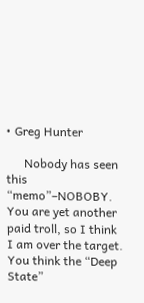• Greg Hunter

      Nobody has seen this “memo”–NOBOBY. You are yet another paid troll, so I think I am over the target. You think the “Deep State”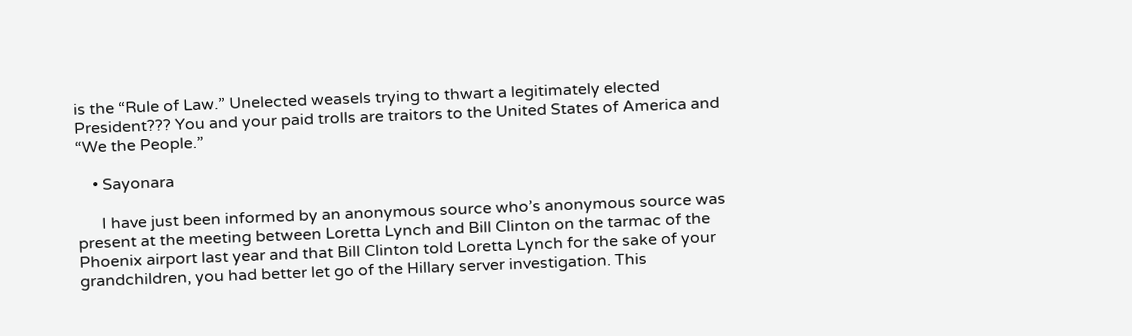is the “Rule of Law.” Unelected weasels trying to thwart a legitimately elected President??? You and your paid trolls are traitors to the United States of America and “We the People.”

    • Sayonara

      I have just been informed by an anonymous source who’s anonymous source was present at the meeting between Loretta Lynch and Bill Clinton on the tarmac of the Phoenix airport last year and that Bill Clinton told Loretta Lynch for the sake of your grandchildren, you had better let go of the Hillary server investigation. This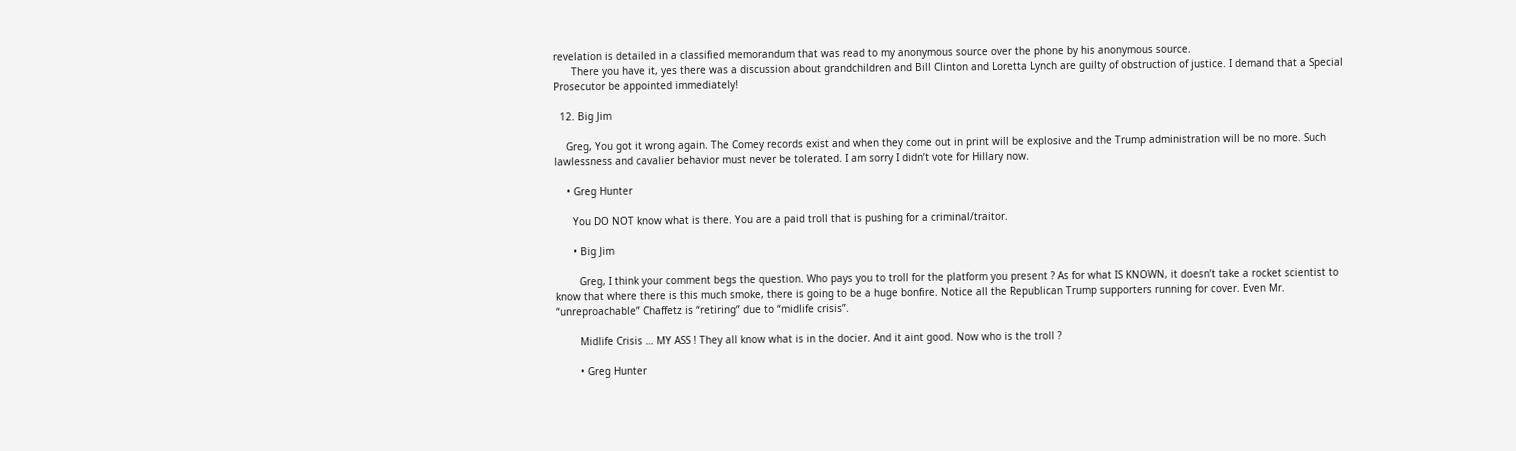revelation is detailed in a classified memorandum that was read to my anonymous source over the phone by his anonymous source.
      There you have it, yes there was a discussion about grandchildren and Bill Clinton and Loretta Lynch are guilty of obstruction of justice. I demand that a Special Prosecutor be appointed immediately!

  12. Big Jim

    Greg, You got it wrong again. The Comey records exist and when they come out in print will be explosive and the Trump administration will be no more. Such lawlessness and cavalier behavior must never be tolerated. I am sorry I didn’t vote for Hillary now.

    • Greg Hunter

      You DO NOT know what is there. You are a paid troll that is pushing for a criminal/traitor.

      • Big Jim

        Greg, I think your comment begs the question. Who pays you to troll for the platform you present ? As for what IS KNOWN, it doesn’t take a rocket scientist to know that where there is this much smoke, there is going to be a huge bonfire. Notice all the Republican Trump supporters running for cover. Even Mr. “unreproachable” Chaffetz is “retiring” due to “midlife crisis”.

        Midlife Crisis … MY ASS ! They all know what is in the docier. And it aint good. Now who is the troll ?

        • Greg Hunter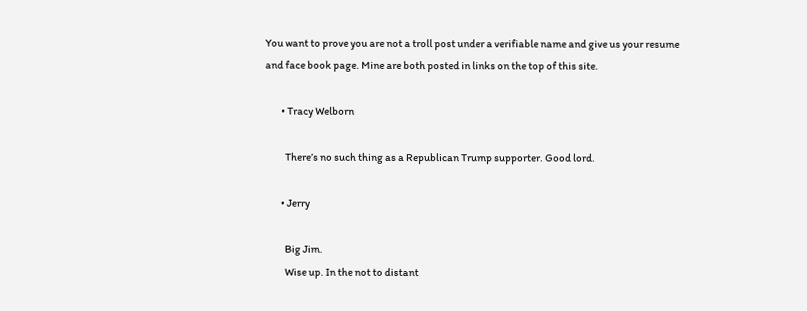You want to prove you are not a troll post under a verifiable name and give us your resume and face book page. Mine are both posted in links on the top of this site.

        • Tracy Welborn

          There’s no such thing as a Republican Trump supporter. Good lord.

        • Jerry

          Big Jim.
          Wise up. In the not to distant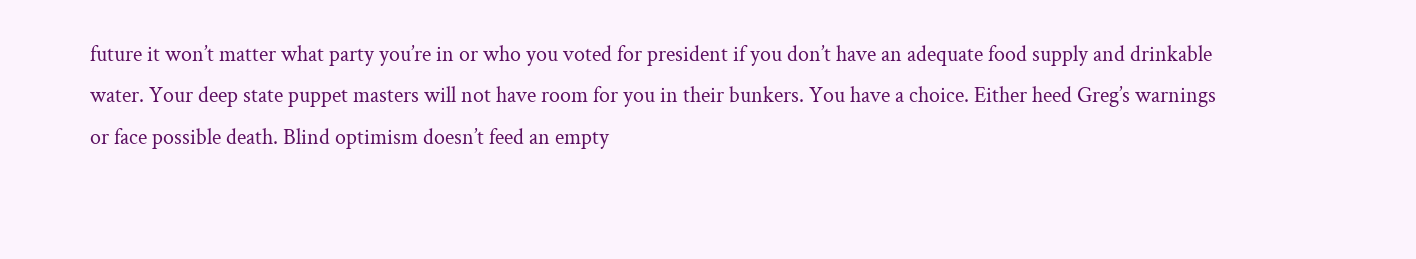future it won’t matter what party you’re in or who you voted for president if you don’t have an adequate food supply and drinkable water. Your deep state puppet masters will not have room for you in their bunkers. You have a choice. Either heed Greg’s warnings or face possible death. Blind optimism doesn’t feed an empty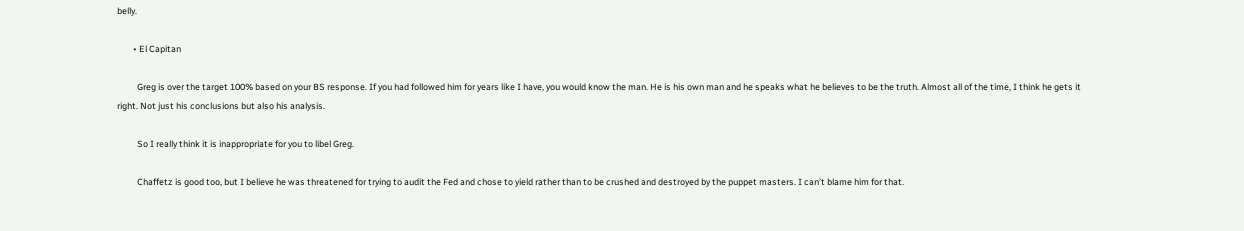belly.

        • El Capitan

          Greg is over the target 100% based on your BS response. If you had followed him for years like I have, you would know the man. He is his own man and he speaks what he believes to be the truth. Almost all of the time, I think he gets it right. Not just his conclusions but also his analysis.

          So I really think it is inappropriate for you to libel Greg.

          Chaffetz is good too, but I believe he was threatened for trying to audit the Fed and chose to yield rather than to be crushed and destroyed by the puppet masters. I can’t blame him for that.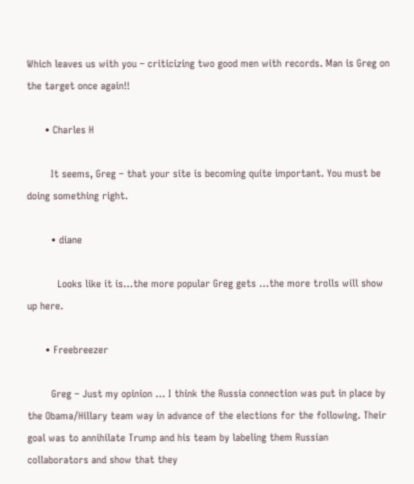Which leaves us with you – criticizing two good men with records. Man is Greg on the target once again!!

      • Charles H

        It seems, Greg – that your site is becoming quite important. You must be doing something right.

        • diane

          Looks like it is…the more popular Greg gets …the more trolls will show up here.

      • Freebreezer

        Greg – Just my opinion … I think the Russia connection was put in place by the Obama/Hillary team way in advance of the elections for the following. Their goal was to annihilate Trump and his team by labeling them Russian collaborators and show that they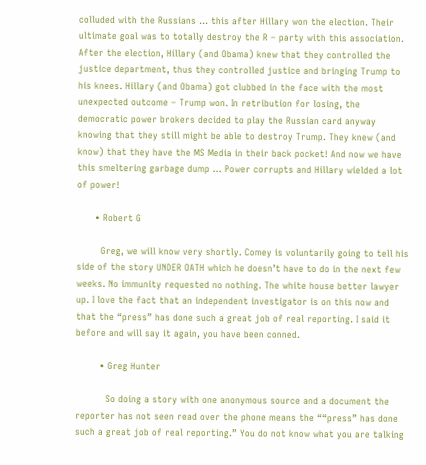colluded with the Russians … this after Hillary won the election. Their ultimate goal was to totally destroy the R – party with this association. After the election, Hillary (and Obama) knew that they controlled the justice department, thus they controlled justice and bringing Trump to his knees. Hillary (and Obama) got clubbed in the face with the most unexpected outcome – Trump won. In retribution for losing, the democratic power brokers decided to play the Russian card anyway knowing that they still might be able to destroy Trump. They knew (and know) that they have the MS Media in their back pocket! And now we have this smeltering garbage dump … Power corrupts and Hillary wielded a lot of power!

      • Robert G

        Greg, we will know very shortly. Comey is voluntarily going to tell his side of the story UNDER OATH which he doesn’t have to do in the next few weeks. No immunity requested no nothing. The white house better lawyer up. I love the fact that an independent investigator is on this now and that the “press” has done such a great job of real reporting. I said it before and will say it again, you have been conned.

        • Greg Hunter

          So doing a story with one anonymous source and a document the reporter has not seen read over the phone means the ““press” has done such a great job of real reporting.” You do not know what you are talking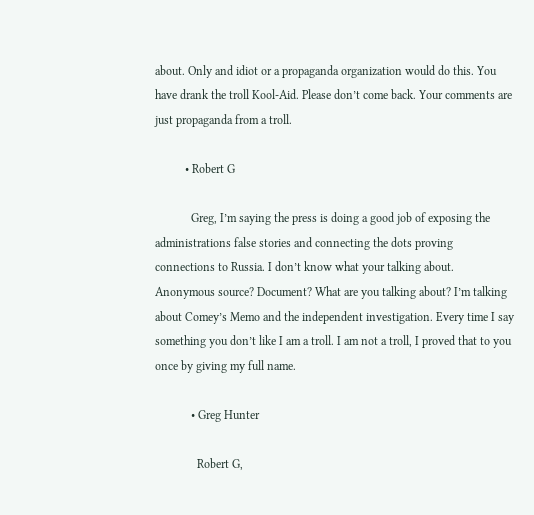about. Only and idiot or a propaganda organization would do this. You have drank the troll Kool-Aid. Please don’t come back. Your comments are just propaganda from a troll.

          • Robert G

            Greg, I’m saying the press is doing a good job of exposing the administrations false stories and connecting the dots proving connections to Russia. I don’t know what your talking about. Anonymous source? Document? What are you talking about? I’m talking about Comey’s Memo and the independent investigation. Every time I say something you don’t like I am a troll. I am not a troll, I proved that to you once by giving my full name.

            • Greg Hunter

              Robert G,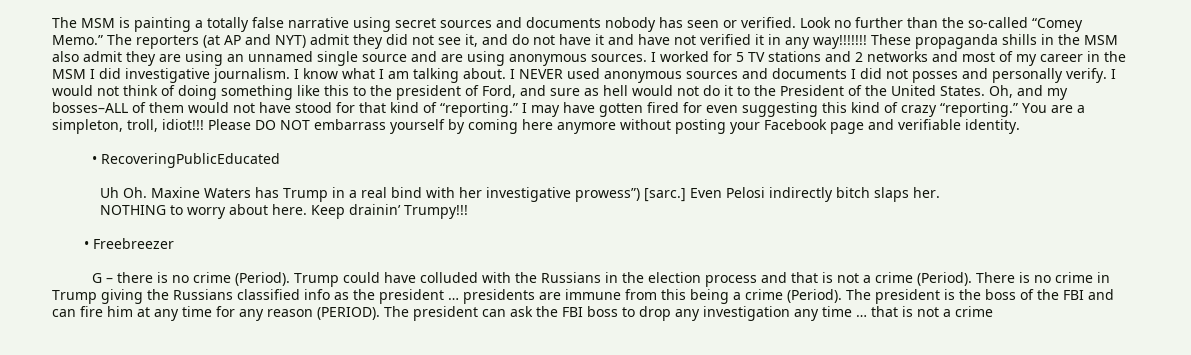The MSM is painting a totally false narrative using secret sources and documents nobody has seen or verified. Look no further than the so-called “Comey Memo.” The reporters (at AP and NYT) admit they did not see it, and do not have it and have not verified it in any way!!!!!!! These propaganda shills in the MSM also admit they are using an unnamed single source and are using anonymous sources. I worked for 5 TV stations and 2 networks and most of my career in the MSM I did investigative journalism. I know what I am talking about. I NEVER used anonymous sources and documents I did not posses and personally verify. I would not think of doing something like this to the president of Ford, and sure as hell would not do it to the President of the United States. Oh, and my bosses–ALL of them would not have stood for that kind of “reporting.” I may have gotten fired for even suggesting this kind of crazy “reporting.” You are a simpleton, troll, idiot!!! Please DO NOT embarrass yourself by coming here anymore without posting your Facebook page and verifiable identity.

          • RecoveringPublicEducated

            Uh Oh. Maxine Waters has Trump in a real bind with her investigative prowess”) [sarc.] Even Pelosi indirectly bitch slaps her.
            NOTHING to worry about here. Keep drainin’ Trumpy!!!

        • Freebreezer

          G – there is no crime (Period). Trump could have colluded with the Russians in the election process and that is not a crime (Period). There is no crime in Trump giving the Russians classified info as the president … presidents are immune from this being a crime (Period). The president is the boss of the FBI and can fire him at any time for any reason (PERIOD). The president can ask the FBI boss to drop any investigation any time … that is not a crime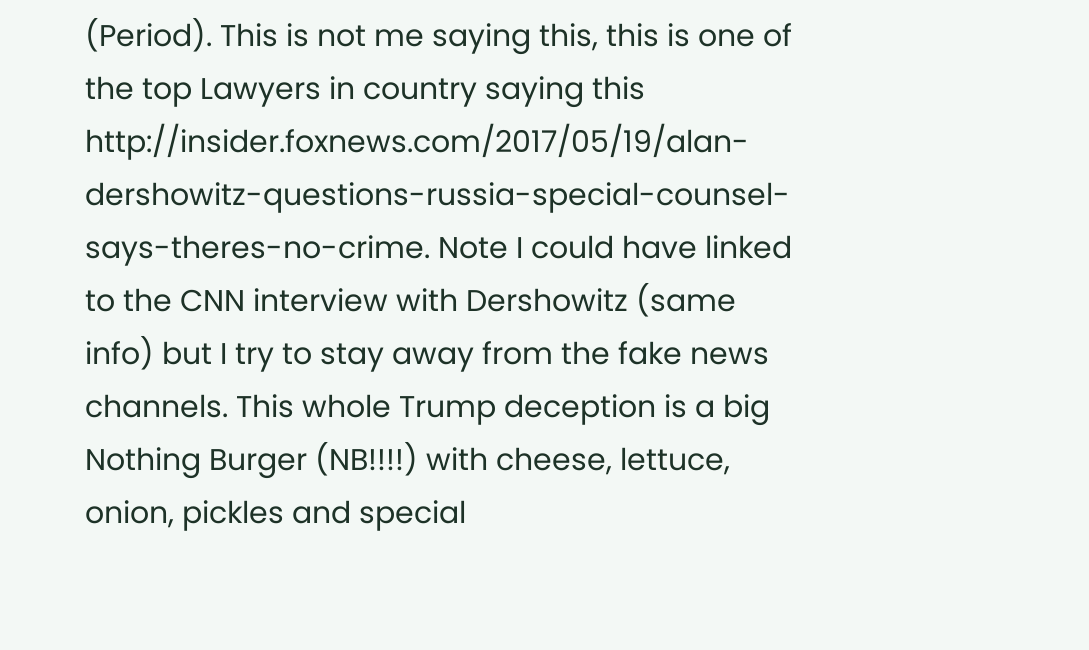(Period). This is not me saying this, this is one of the top Lawyers in country saying this http://insider.foxnews.com/2017/05/19/alan-dershowitz-questions-russia-special-counsel-says-theres-no-crime. Note I could have linked to the CNN interview with Dershowitz (same info) but I try to stay away from the fake news channels. This whole Trump deception is a big Nothing Burger (NB!!!!) with cheese, lettuce, onion, pickles and special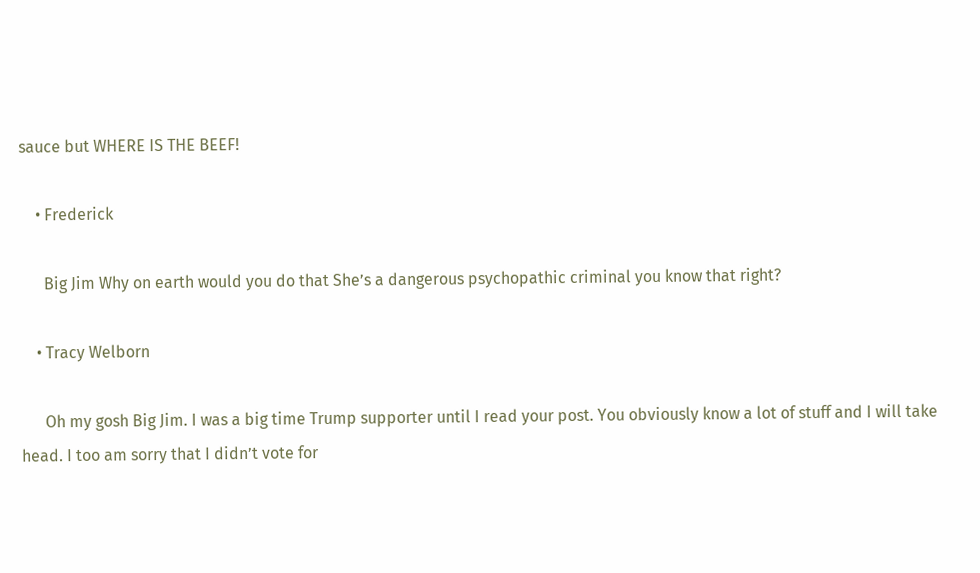sauce but WHERE IS THE BEEF!

    • Frederick

      Big Jim Why on earth would you do that She’s a dangerous psychopathic criminal you know that right?

    • Tracy Welborn

      Oh my gosh Big Jim. I was a big time Trump supporter until I read your post. You obviously know a lot of stuff and I will take head. I too am sorry that I didn’t vote for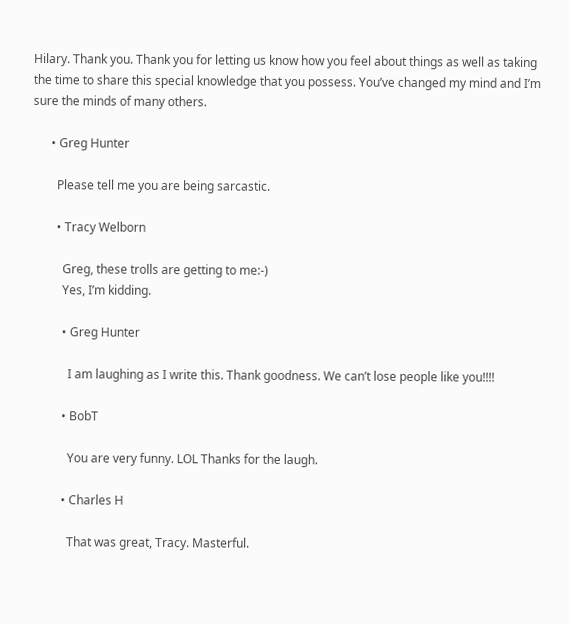Hilary. Thank you. Thank you for letting us know how you feel about things as well as taking the time to share this special knowledge that you possess. You’ve changed my mind and I’m sure the minds of many others.

      • Greg Hunter

        Please tell me you are being sarcastic.

        • Tracy Welborn

          Greg, these trolls are getting to me:-)
          Yes, I’m kidding.

          • Greg Hunter

            I am laughing as I write this. Thank goodness. We can’t lose people like you!!!!

          • BobT

            You are very funny. LOL Thanks for the laugh.

          • Charles H

            That was great, Tracy. Masterful.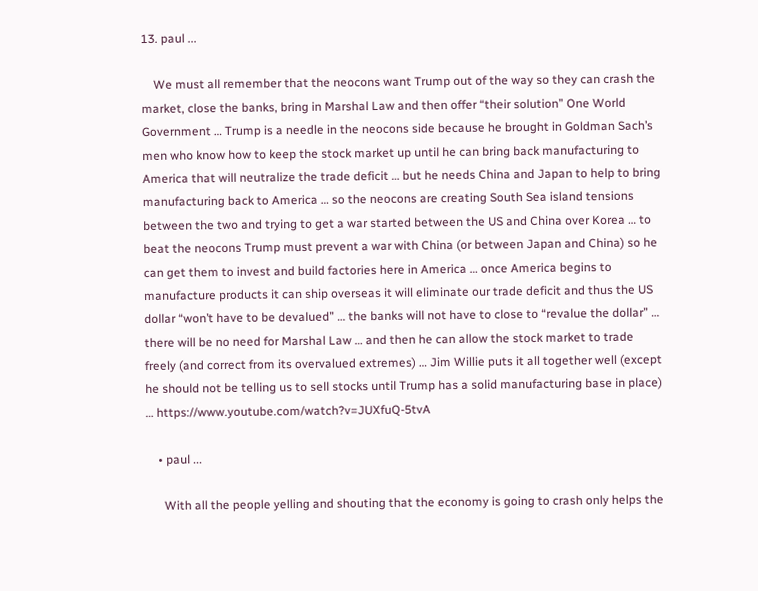13. paul ...

    We must all remember that the neocons want Trump out of the way so they can crash the market, close the banks, bring in Marshal Law and then offer “their solution” One World Government … Trump is a needle in the neocons side because he brought in Goldman Sach’s men who know how to keep the stock market up until he can bring back manufacturing to America that will neutralize the trade deficit … but he needs China and Japan to help to bring manufacturing back to America … so the neocons are creating South Sea island tensions between the two and trying to get a war started between the US and China over Korea … to beat the neocons Trump must prevent a war with China (or between Japan and China) so he can get them to invest and build factories here in America … once America begins to manufacture products it can ship overseas it will eliminate our trade deficit and thus the US dollar “won’t have to be devalued” … the banks will not have to close to “revalue the dollar” … there will be no need for Marshal Law … and then he can allow the stock market to trade freely (and correct from its overvalued extremes) … Jim Willie puts it all together well (except he should not be telling us to sell stocks until Trump has a solid manufacturing base in place) … https://www.youtube.com/watch?v=JUXfuQ-5tvA

    • paul ...

      With all the people yelling and shouting that the economy is going to crash only helps the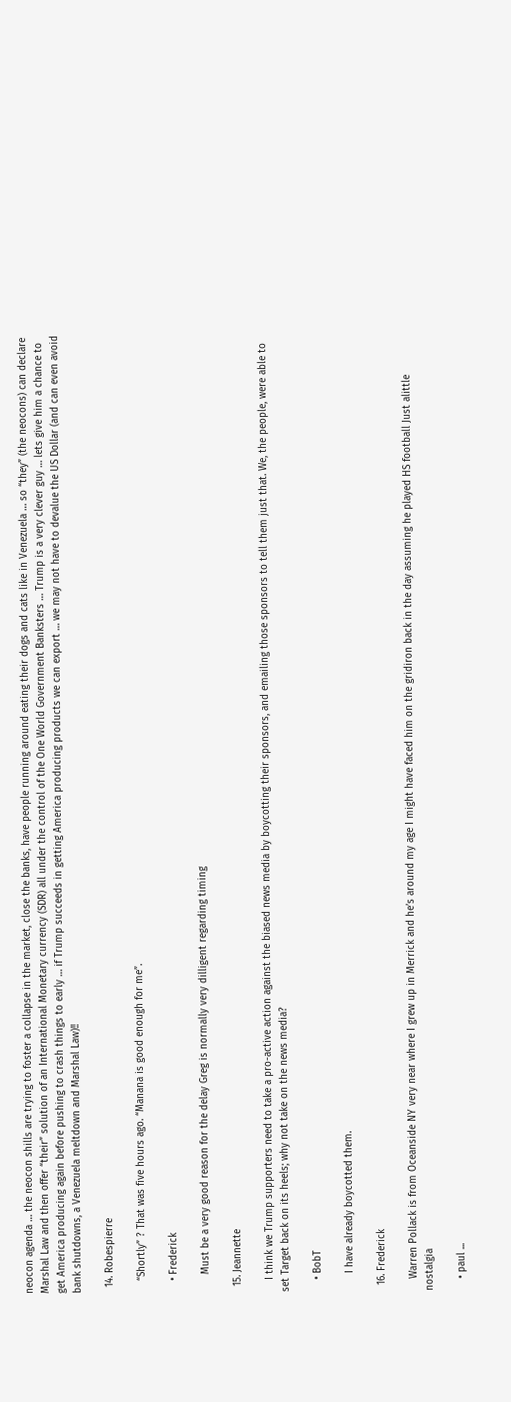neocon agenda … the neocon shills are trying to foster a collapse in the market, close the banks, have people running around eating their dogs and cats like in Venezuela … so “they” (the neocons) can declare Marshal Law and then offer “their” solution of an International Monetary currency (SDR) all under the control of the One World Government Banksters … Trump is a very clever guy … lets give him a chance to get America producing again before pushing to crash things to early … if Trump succeeds in getting America producing products we can export … we may not have to devalue the US Dollar (and can even avoid bank shutdowns, a Venezuela meltdown and Marshal Law)!!

  14. Robespierre

    “Shortly” ? That was five hours ago. “Manana is good enough for me”.

    • Frederick

      Must be a very good reason for the delay Greg is normally very dilligent regarding timing

  15. Jeannette

    I think we Trump supporters need to take a pro-active action against the biased news media by boycotting their sponsors, and emailing those sponsors to tell them just that. We, the people, were able to set Target back on its heels; why not take on the news media?

    • BobT

      I have already boycotted them.

  16. Frederick

    Warren Pollack is from Oceanside NY very near where I grew up in Merrick and he’s around my age I might have faced him on the gridiron back in the day assuming he played HS football Just alittle nostalgia

    • paul ...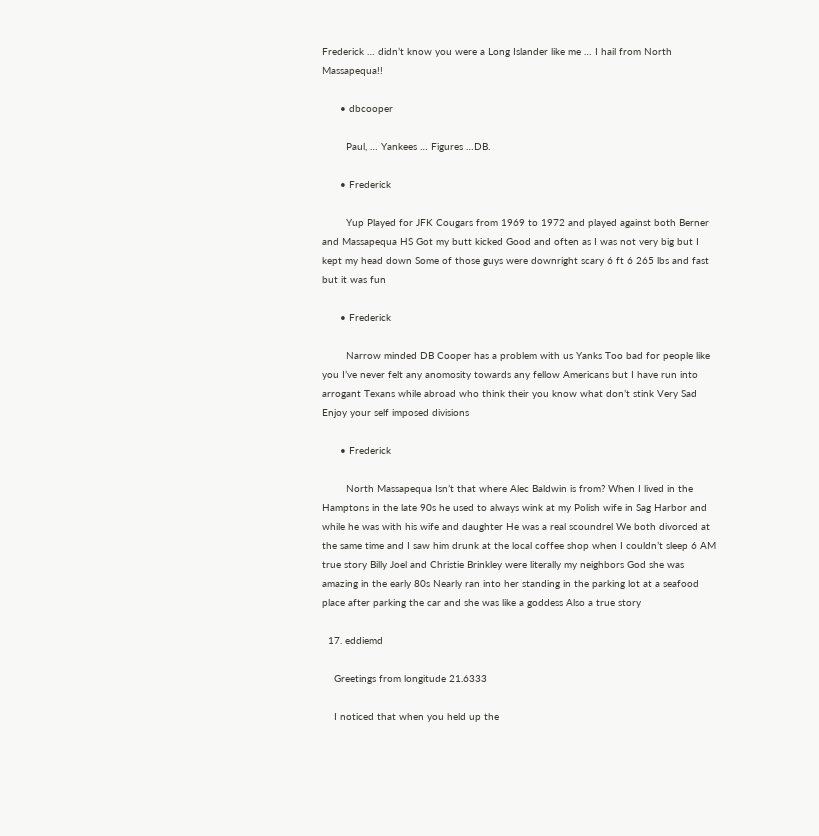Frederick … didn’t know you were a Long Islander like me … I hail from North Massapequa!!

      • dbcooper

        Paul, … Yankees … Figures …DB.

      • Frederick

        Yup Played for JFK Cougars from 1969 to 1972 and played against both Berner and Massapequa HS Got my butt kicked Good and often as I was not very big but I kept my head down Some of those guys were downright scary 6 ft 6 265 lbs and fast but it was fun

      • Frederick

        Narrow minded DB Cooper has a problem with us Yanks Too bad for people like you I’ve never felt any anomosity towards any fellow Americans but I have run into arrogant Texans while abroad who think their you know what don’t stink Very Sad Enjoy your self imposed divisions

      • Frederick

        North Massapequa Isn’t that where Alec Baldwin is from? When I lived in the Hamptons in the late 90s he used to always wink at my Polish wife in Sag Harbor and while he was with his wife and daughter He was a real scoundrel We both divorced at the same time and I saw him drunk at the local coffee shop when I couldn’t sleep 6 AM true story Billy Joel and Christie Brinkley were literally my neighbors God she was amazing in the early 80s Nearly ran into her standing in the parking lot at a seafood place after parking the car and she was like a goddess Also a true story

  17. eddiemd

    Greetings from longitude 21.6333

    I noticed that when you held up the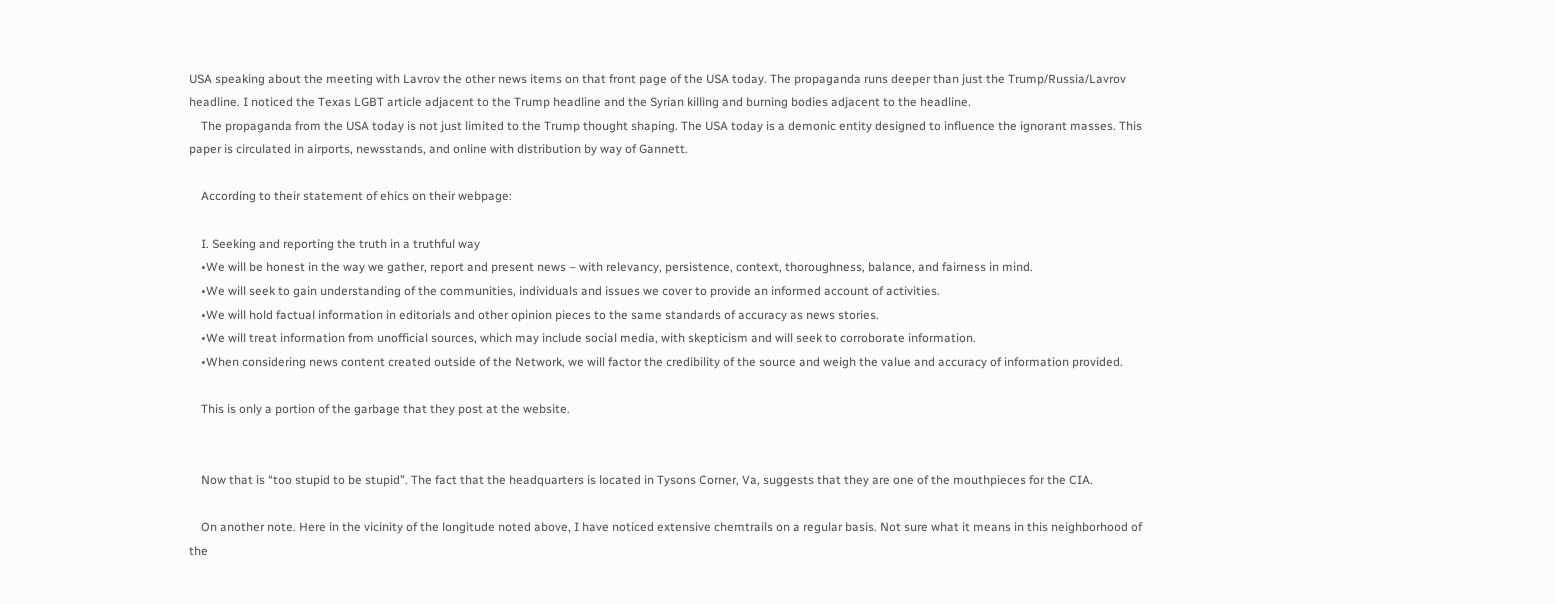USA speaking about the meeting with Lavrov the other news items on that front page of the USA today. The propaganda runs deeper than just the Trump/Russia/Lavrov headline. I noticed the Texas LGBT article adjacent to the Trump headline and the Syrian killing and burning bodies adjacent to the headline.
    The propaganda from the USA today is not just limited to the Trump thought shaping. The USA today is a demonic entity designed to influence the ignorant masses. This paper is circulated in airports, newsstands, and online with distribution by way of Gannett.

    According to their statement of ehics on their webpage:

    I. Seeking and reporting the truth in a truthful way
    •We will be honest in the way we gather, report and present news – with relevancy, persistence, context, thoroughness, balance, and fairness in mind.
    •We will seek to gain understanding of the communities, individuals and issues we cover to provide an informed account of activities.
    •We will hold factual information in editorials and other opinion pieces to the same standards of accuracy as news stories.
    •We will treat information from unofficial sources, which may include social media, with skepticism and will seek to corroborate information.
    •When considering news content created outside of the Network, we will factor the credibility of the source and weigh the value and accuracy of information provided.

    This is only a portion of the garbage that they post at the website.


    Now that is “too stupid to be stupid”. The fact that the headquarters is located in Tysons Corner, Va, suggests that they are one of the mouthpieces for the CIA.

    On another note. Here in the vicinity of the longitude noted above, I have noticed extensive chemtrails on a regular basis. Not sure what it means in this neighborhood of the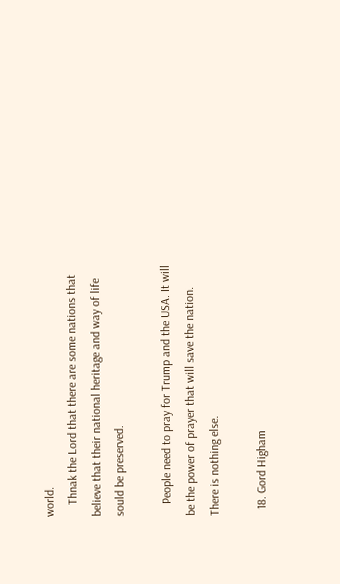world.
    Thnak the Lord that there are some nations that believe that their national heritage and way of life sould be preserved.

    People need to pray for Trump and the USA. It will be the power of prayer that will save the nation. There is nothing else.

  18. Gord Higham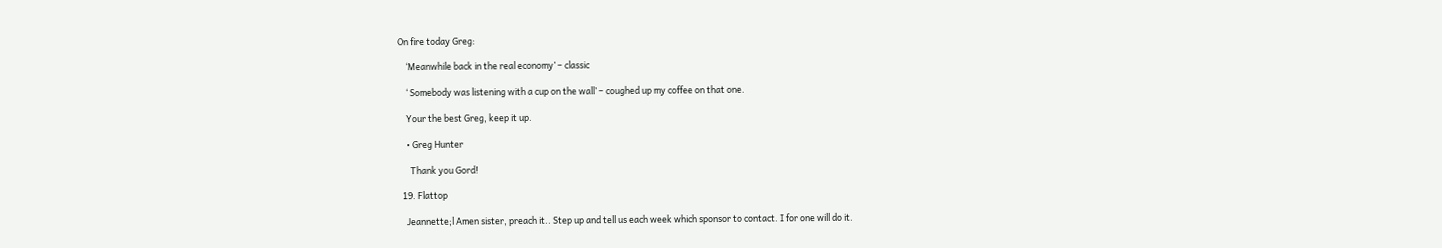On fire today Greg:

    ‘Meanwhile back in the real economy’ – classic

    ‘ Somebody was listening with a cup on the wall’ – coughed up my coffee on that one.

    Your the best Greg, keep it up.

    • Greg Hunter

      Thank you Gord!

  19. Flattop

    Jeannette;l Amen sister, preach it.. Step up and tell us each week which sponsor to contact. I for one will do it.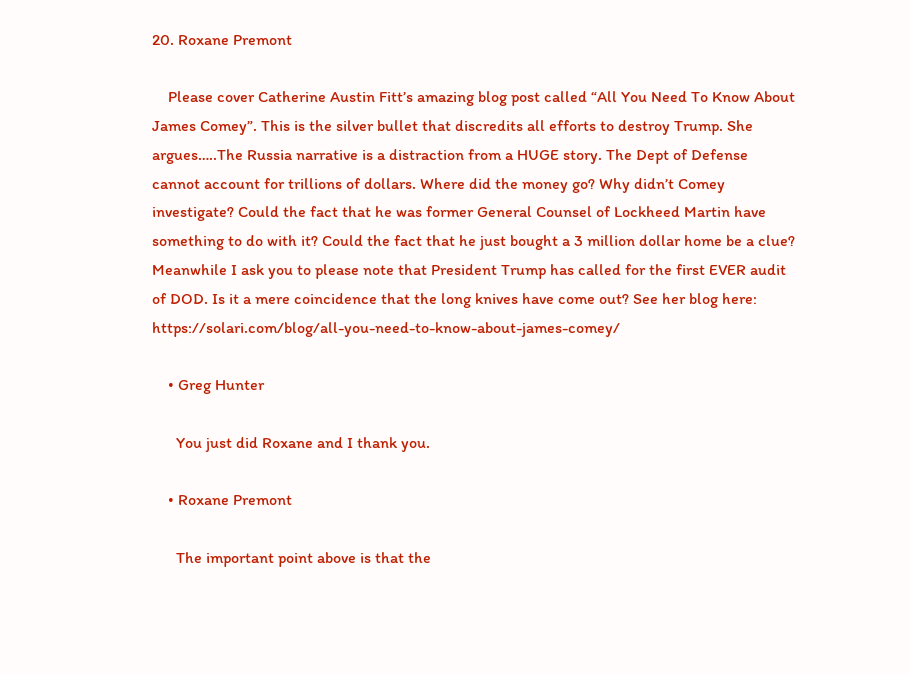20. Roxane Premont

    Please cover Catherine Austin Fitt’s amazing blog post called “All You Need To Know About James Comey”. This is the silver bullet that discredits all efforts to destroy Trump. She argues…..The Russia narrative is a distraction from a HUGE story. The Dept of Defense cannot account for trillions of dollars. Where did the money go? Why didn’t Comey investigate? Could the fact that he was former General Counsel of Lockheed Martin have something to do with it? Could the fact that he just bought a 3 million dollar home be a clue? Meanwhile I ask you to please note that President Trump has called for the first EVER audit of DOD. Is it a mere coincidence that the long knives have come out? See her blog here: https://solari.com/blog/all-you-need-to-know-about-james-comey/

    • Greg Hunter

      You just did Roxane and I thank you.

    • Roxane Premont

      The important point above is that the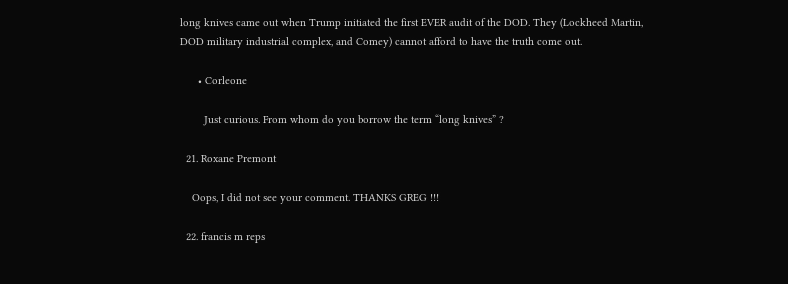long knives came out when Trump initiated the first EVER audit of the DOD. They (Lockheed Martin, DOD military industrial complex, and Comey) cannot afford to have the truth come out.

      • Corleone

        Just curious. From whom do you borrow the term “long knives” ?

  21. Roxane Premont

    Oops, I did not see your comment. THANKS GREG !!!

  22. francis m reps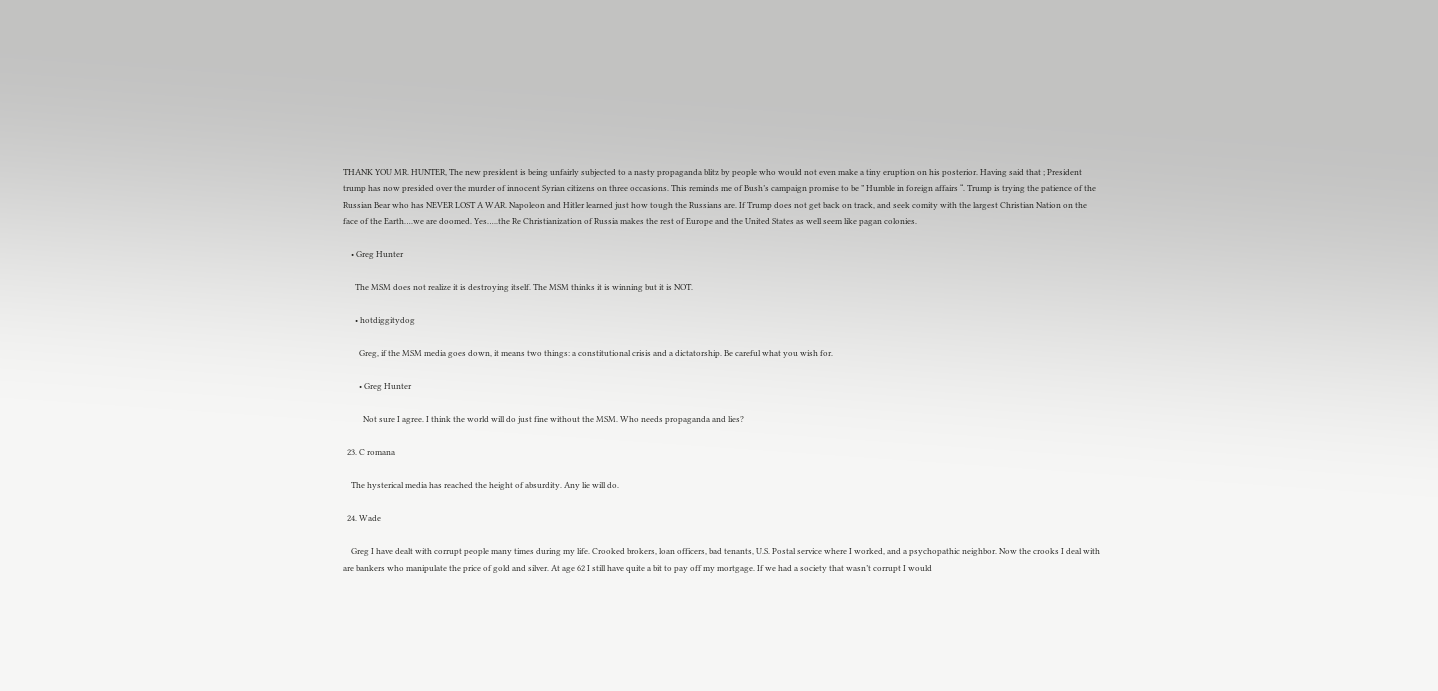THANK YOU MR. HUNTER, The new president is being unfairly subjected to a nasty propaganda blitz by people who would not even make a tiny eruption on his posterior. Having said that ; President trump has now presided over the murder of innocent Syrian citizens on three occasions. This reminds me of Bush’s campaign promise to be ” Humble in foreign affairs “. Trump is trying the patience of the Russian Bear who has NEVER LOST A WAR. Napoleon and Hitler learned just how tough the Russians are. If Trump does not get back on track, and seek comity with the largest Christian Nation on the face of the Earth….we are doomed. Yes…..the Re Christianization of Russia makes the rest of Europe and the United States as well seem like pagan colonies.

    • Greg Hunter

      The MSM does not realize it is destroying itself. The MSM thinks it is winning but it is NOT.

      • hotdiggitydog

        Greg, if the MSM media goes down, it means two things: a constitutional crisis and a dictatorship. Be careful what you wish for.

        • Greg Hunter

          Not sure I agree. I think the world will do just fine without the MSM. Who needs propaganda and lies?

  23. C romana

    The hysterical media has reached the height of absurdity. Any lie will do.

  24. Wade

    Greg I have dealt with corrupt people many times during my life. Crooked brokers, loan officers, bad tenants, U.S. Postal service where I worked, and a psychopathic neighbor. Now the crooks I deal with are bankers who manipulate the price of gold and silver. At age 62 I still have quite a bit to pay off my mortgage. If we had a society that wasn’t corrupt I would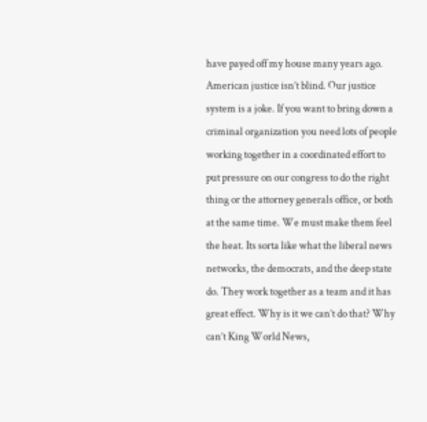have payed off my house many years ago. American justice isn’t blind. Our justice system is a joke. If you want to bring down a criminal organization you need lots of people working together in a coordinated effort to put pressure on our congress to do the right thing or the attorney generals office, or both at the same time. We must make them feel the heat. Its sorta like what the liberal news networks, the democrats, and the deep state do. They work together as a team and it has great effect. Why is it we can’t do that? Why can’t King World News,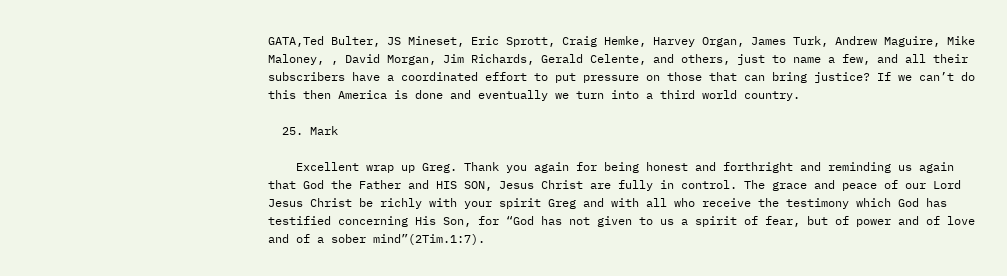GATA,Ted Bulter, JS Mineset, Eric Sprott, Craig Hemke, Harvey Organ, James Turk, Andrew Maguire, Mike Maloney, , David Morgan, Jim Richards, Gerald Celente, and others, just to name a few, and all their subscribers have a coordinated effort to put pressure on those that can bring justice? If we can’t do this then America is done and eventually we turn into a third world country.

  25. Mark

    Excellent wrap up Greg. Thank you again for being honest and forthright and reminding us again that God the Father and HIS SON, Jesus Christ are fully in control. The grace and peace of our Lord Jesus Christ be richly with your spirit Greg and with all who receive the testimony which God has testified concerning His Son, for “God has not given to us a spirit of fear, but of power and of love and of a sober mind”(2Tim.1:7).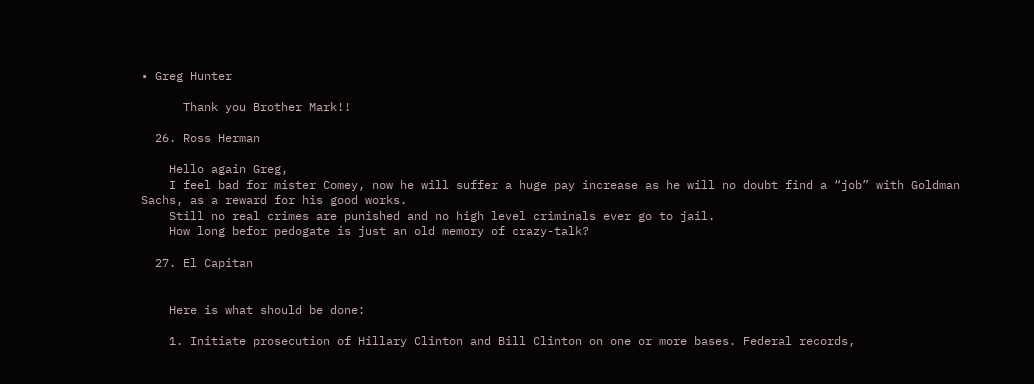• Greg Hunter

      Thank you Brother Mark!!

  26. Ross Herman

    Hello again Greg,
    I feel bad for mister Comey, now he will suffer a huge pay increase as he will no doubt find a “job” with Goldman Sachs, as a reward for his good works.
    Still no real crimes are punished and no high level criminals ever go to jail.
    How long befor pedogate is just an old memory of crazy-talk?

  27. El Capitan


    Here is what should be done:

    1. Initiate prosecution of Hillary Clinton and Bill Clinton on one or more bases. Federal records,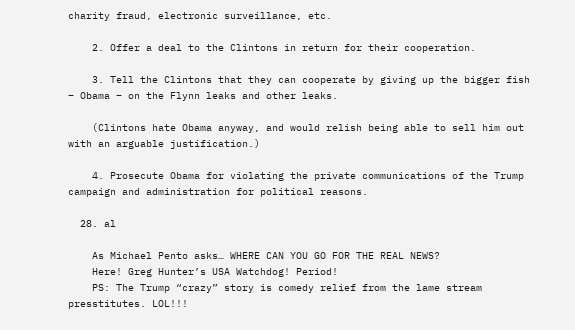charity fraud, electronic surveillance, etc.

    2. Offer a deal to the Clintons in return for their cooperation.

    3. Tell the Clintons that they can cooperate by giving up the bigger fish – Obama – on the Flynn leaks and other leaks.

    (Clintons hate Obama anyway, and would relish being able to sell him out with an arguable justification.)

    4. Prosecute Obama for violating the private communications of the Trump campaign and administration for political reasons.

  28. al

    As Michael Pento asks… WHERE CAN YOU GO FOR THE REAL NEWS?
    Here! Greg Hunter’s USA Watchdog! Period!
    PS: The Trump “crazy” story is comedy relief from the lame stream presstitutes. LOL!!!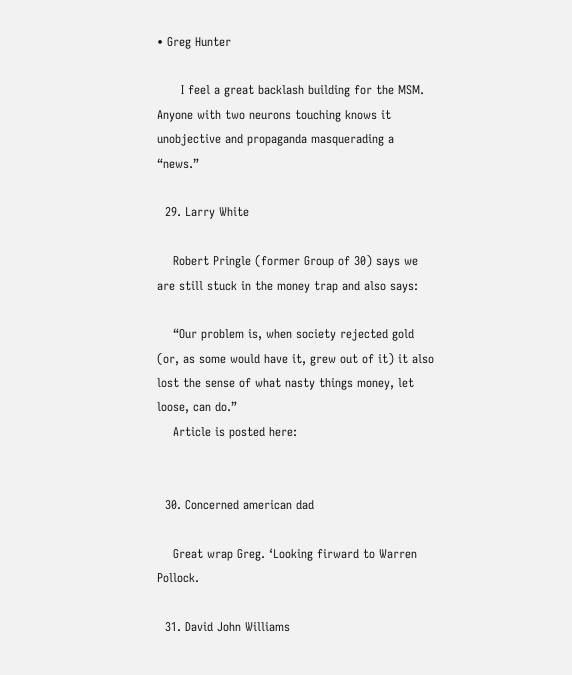• Greg Hunter

      I feel a great backlash building for the MSM. Anyone with two neurons touching knows it unobjective and propaganda masquerading a “news.”

  29. Larry White

    Robert Pringle (former Group of 30) says we are still stuck in the money trap and also says:

    “Our problem is, when society rejected gold (or, as some would have it, grew out of it) it also lost the sense of what nasty things money, let loose, can do.”
    Article is posted here:


  30. Concerned american dad

    Great wrap Greg. ‘Looking firward to Warren Pollock.

  31. David John Williams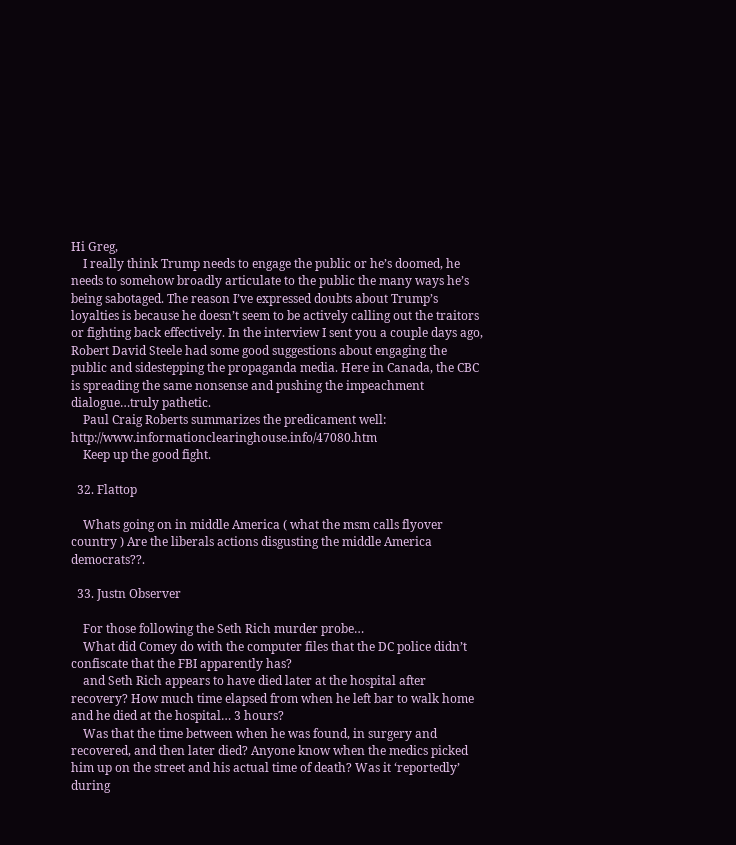Hi Greg,
    I really think Trump needs to engage the public or he’s doomed, he needs to somehow broadly articulate to the public the many ways he’s being sabotaged. The reason I’ve expressed doubts about Trump’s loyalties is because he doesn’t seem to be actively calling out the traitors or fighting back effectively. In the interview I sent you a couple days ago, Robert David Steele had some good suggestions about engaging the public and sidestepping the propaganda media. Here in Canada, the CBC is spreading the same nonsense and pushing the impeachment dialogue…truly pathetic.
    Paul Craig Roberts summarizes the predicament well: http://www.informationclearinghouse.info/47080.htm
    Keep up the good fight.

  32. Flattop

    Whats going on in middle America ( what the msm calls flyover country ) Are the liberals actions disgusting the middle America democrats??.

  33. Justn Observer

    For those following the Seth Rich murder probe…
    What did Comey do with the computer files that the DC police didn’t confiscate that the FBI apparently has?
    and Seth Rich appears to have died later at the hospital after recovery? How much time elapsed from when he left bar to walk home and he died at the hospital… 3 hours?
    Was that the time between when he was found, in surgery and recovered, and then later died? Anyone know when the medics picked him up on the street and his actual time of death? Was it ‘reportedly’ during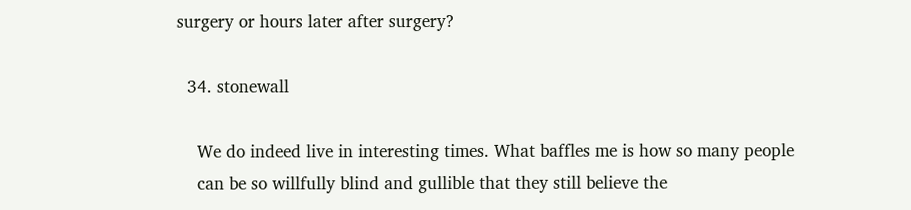surgery or hours later after surgery?

  34. stonewall

    We do indeed live in interesting times. What baffles me is how so many people
    can be so willfully blind and gullible that they still believe the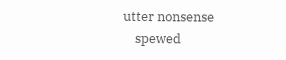utter nonsense
    spewed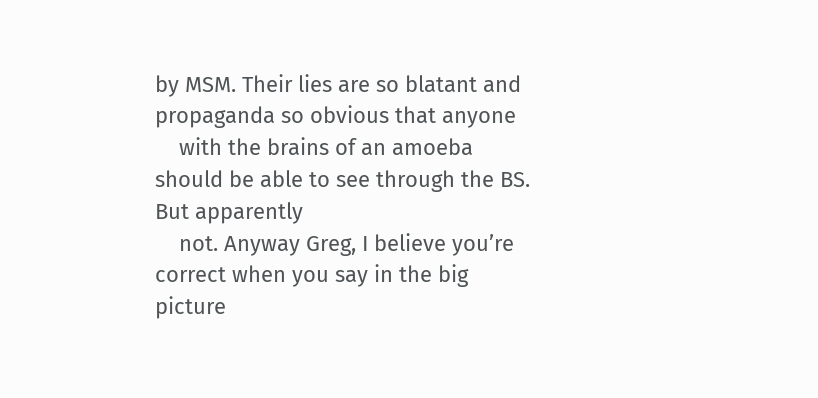by MSM. Their lies are so blatant and propaganda so obvious that anyone
    with the brains of an amoeba should be able to see through the BS. But apparently
    not. Anyway Greg, I believe you’re correct when you say in the big picture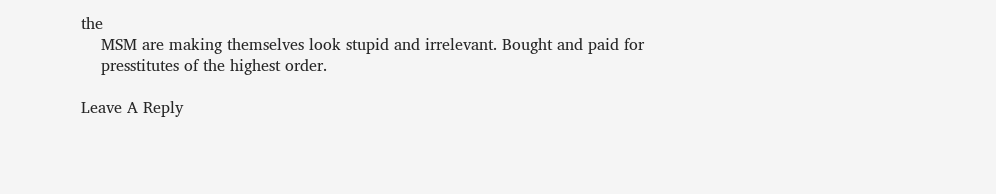the
    MSM are making themselves look stupid and irrelevant. Bought and paid for
    presstitutes of the highest order.

Leave A Reply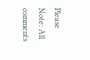Please Note: All comments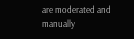are moderated and manually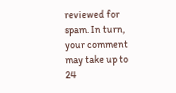reviewed for spam. In turn, your comment may take up to 24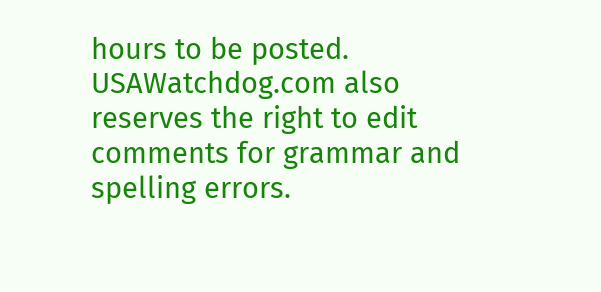hours to be posted. USAWatchdog.com also reserves the right to edit comments for grammar and spelling errors.